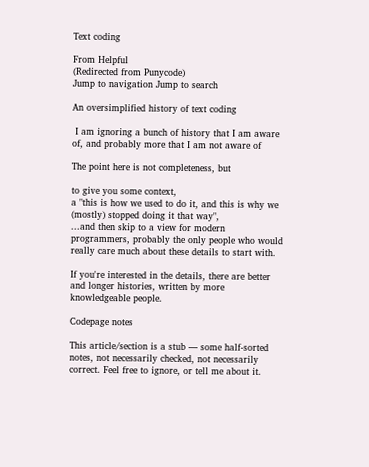Text coding

From Helpful
(Redirected from Punycode)
Jump to navigation Jump to search

An oversimplified history of text coding

 I am ignoring a bunch of history that I am aware of, and probably more that I am not aware of

The point here is not completeness, but

to give you some context,
a "this is how we used to do it, and this is why we (mostly) stopped doing it that way",
...and then skip to a view for modern programmers, probably the only people who would really care much about these details to start with.

If you're interested in the details, there are better and longer histories, written by more knowledgeable people.

Codepage notes

This article/section is a stub — some half-sorted notes, not necessarily checked, not necessarily correct. Feel free to ignore, or tell me about it.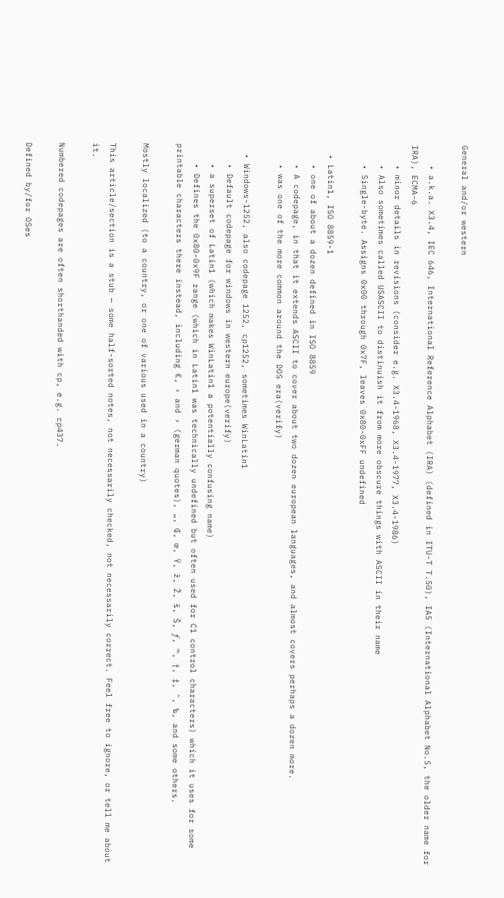General and/or western

    • a.k.a. X3.4, IEC 646, International Reference Alphabet (IRA) (defined in ITU-T T.50), IA5 (International Alphabet No.5, the older name for IRA), ECMA-6
    • minor details in revisions (consider e.g. X3.4-1968, X3.4-1977, X3.4-1986)
    • Also sometimes called USASCII to distinuish it from more obscure things with ASCII in their name
    • Single-byte. Assigns 0x00 through 0x7F, leaves 0x80-0xFF undefined

  • Latin1, ISO 8859-1
    • one of about a dozen defined in ISO 8859
    • A codepage, in that it extends ASCII to cover about two dozen european languages, and almost covers perhaps a dozen more.
    • was one of the more common around the DOS era(verify)

  • Windows-1252, also codepage 1252, cp1252, sometimes WinLatin1
    • Default codepage for windows in western europe(verify)
    • a superset of Latin1 (which makes WinLatin1 a potentially confusing name)
    • Defines the 0x80-0x9F range (which in Latin1 was technically undefined but often used for C1 control characters) which it uses for some printable characters there instead, including €, ‹ and › (german quotes), „, Œ, œ, Ÿ, ž, Ž, š, Š, ƒ, ™, †, ‡, ˆ, ‰, and some others.

Mostly localized (to a country, or one of various used in a country)

This article/section is a stub — some half-sorted notes, not necessarily checked, not necessarily correct. Feel free to ignore, or tell me about it.

Numbered codepages are often shorthanded with cp, e.g. cp437.

Defined by/for OSes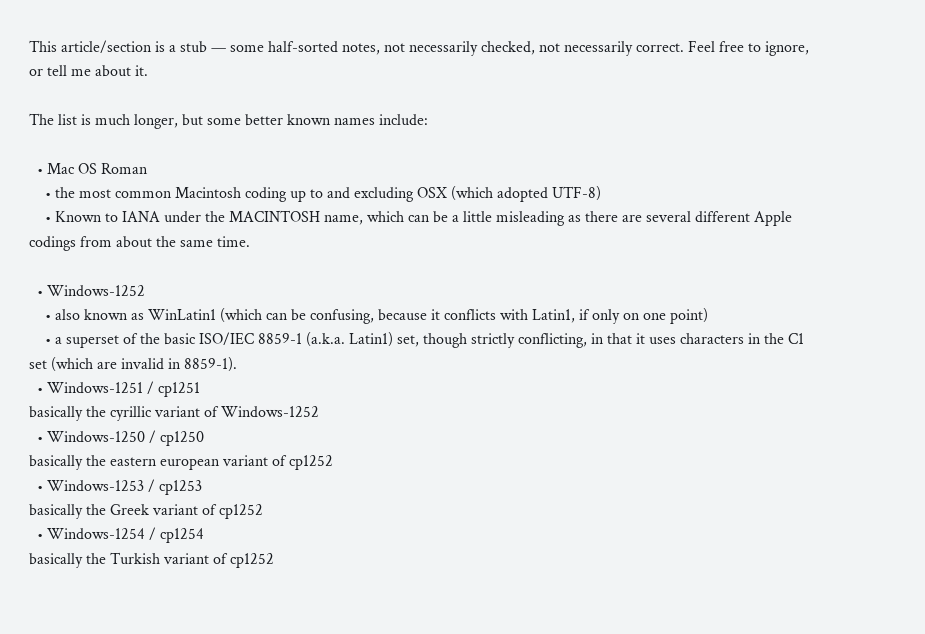This article/section is a stub — some half-sorted notes, not necessarily checked, not necessarily correct. Feel free to ignore, or tell me about it.

The list is much longer, but some better known names include:

  • Mac OS Roman
    • the most common Macintosh coding up to and excluding OSX (which adopted UTF-8)
    • Known to IANA under the MACINTOSH name, which can be a little misleading as there are several different Apple codings from about the same time.

  • Windows-1252
    • also known as WinLatin1 (which can be confusing, because it conflicts with Latin1, if only on one point)
    • a superset of the basic ISO/IEC 8859-1 (a.k.a. Latin1) set, though strictly conflicting, in that it uses characters in the C1 set (which are invalid in 8859-1).
  • Windows-1251 / cp1251
basically the cyrillic variant of Windows-1252
  • Windows-1250 / cp1250
basically the eastern european variant of cp1252
  • Windows-1253 / cp1253
basically the Greek variant of cp1252
  • Windows-1254 / cp1254
basically the Turkish variant of cp1252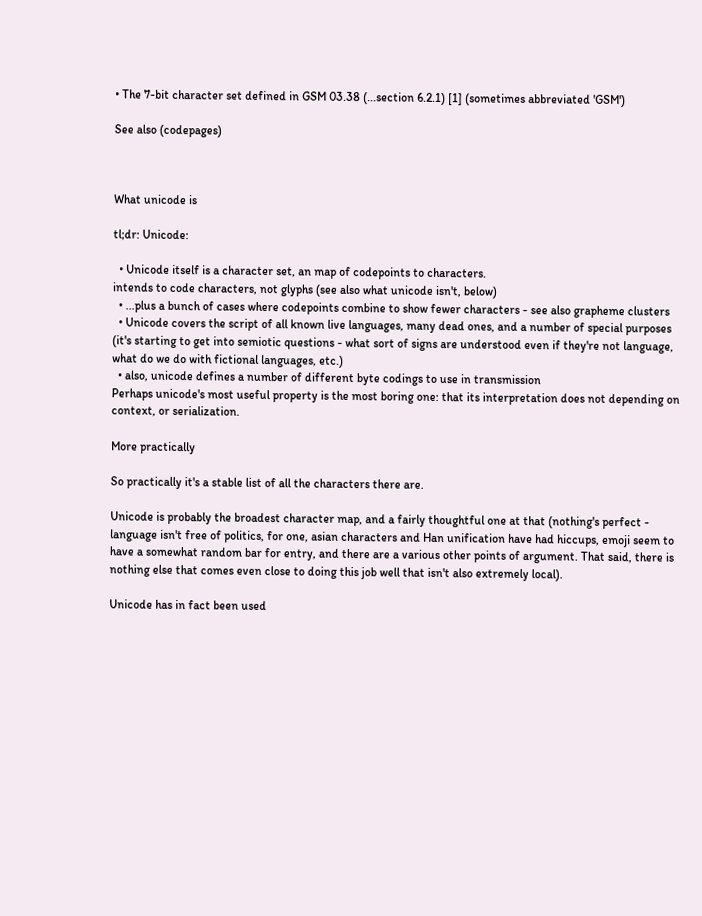• The 7-bit character set defined in GSM 03.38 (...section 6.2.1) [1] (sometimes abbreviated 'GSM')

See also (codepages)



What unicode is

tl;dr: Unicode:

  • Unicode itself is a character set, an map of codepoints to characters.
intends to code characters, not glyphs (see also what unicode isn't, below)
  • ...plus a bunch of cases where codepoints combine to show fewer characters - see also grapheme clusters
  • Unicode covers the script of all known live languages, many dead ones, and a number of special purposes
(it's starting to get into semiotic questions - what sort of signs are understood even if they're not language, what do we do with fictional languages, etc.)
  • also, unicode defines a number of different byte codings to use in transmission
Perhaps unicode's most useful property is the most boring one: that its interpretation does not depending on context, or serialization.

More practically

So practically it's a stable list of all the characters there are.

Unicode is probably the broadest character map, and a fairly thoughtful one at that (nothing's perfect - language isn't free of politics, for one, asian characters and Han unification have had hiccups, emoji seem to have a somewhat random bar for entry, and there are a various other points of argument. That said, there is nothing else that comes even close to doing this job well that isn't also extremely local).

Unicode has in fact been used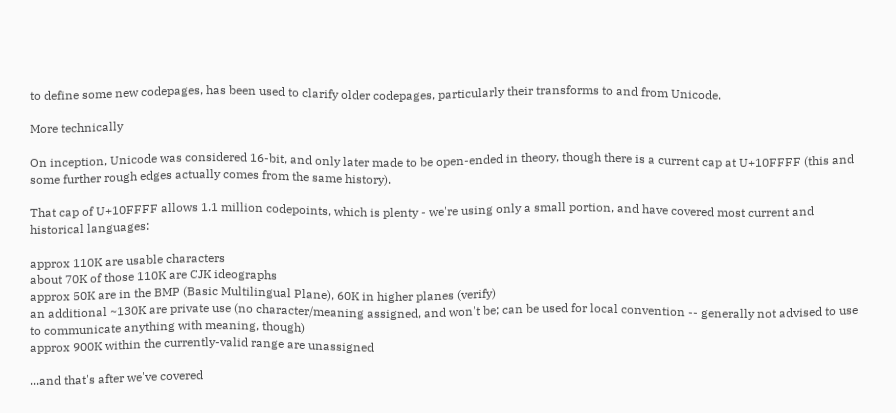to define some new codepages, has been used to clarify older codepages, particularly their transforms to and from Unicode.

More technically

On inception, Unicode was considered 16-bit, and only later made to be open-ended in theory, though there is a current cap at U+10FFFF (this and some further rough edges actually comes from the same history).

That cap of U+10FFFF allows 1.1 million codepoints, which is plenty - we're using only a small portion, and have covered most current and historical languages:

approx 110K are usable characters
about 70K of those 110K are CJK ideographs
approx 50K are in the BMP (Basic Multilingual Plane), 60K in higher planes (verify)
an additional ~130K are private use (no character/meaning assigned, and won't be; can be used for local convention -- generally not advised to use to communicate anything with meaning, though)
approx 900K within the currently-valid range are unassigned

...and that's after we've covered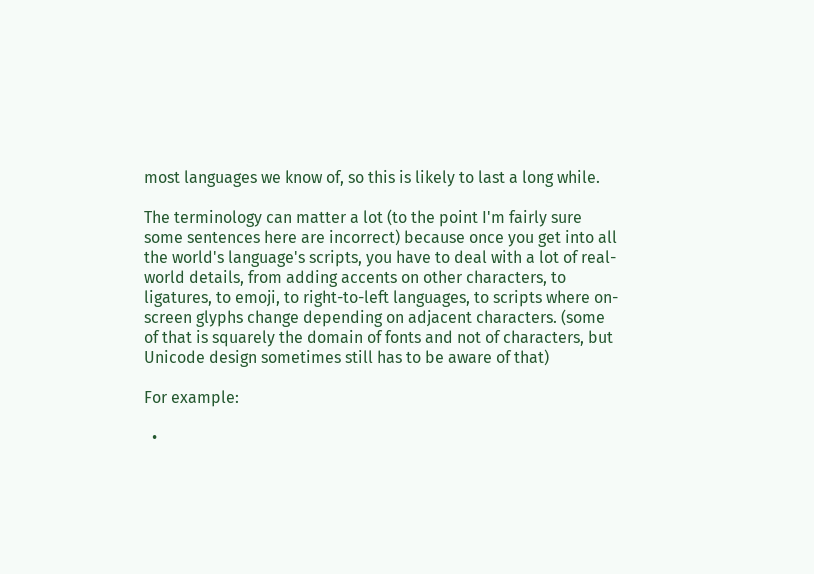most languages we know of, so this is likely to last a long while.

The terminology can matter a lot (to the point I'm fairly sure some sentences here are incorrect) because once you get into all the world's language's scripts, you have to deal with a lot of real-world details, from adding accents on other characters, to ligatures, to emoji, to right-to-left languages, to scripts where on-screen glyphs change depending on adjacent characters. (some of that is squarely the domain of fonts and not of characters, but Unicode design sometimes still has to be aware of that)

For example:

  •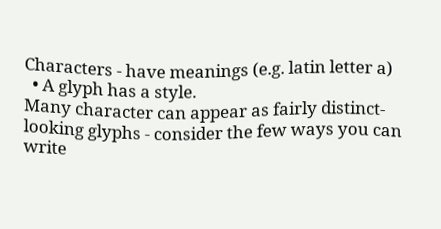Characters - have meanings (e.g. latin letter a)
  • A glyph has a style.
Many character can appear as fairly distinct-looking glyphs - consider the few ways you can write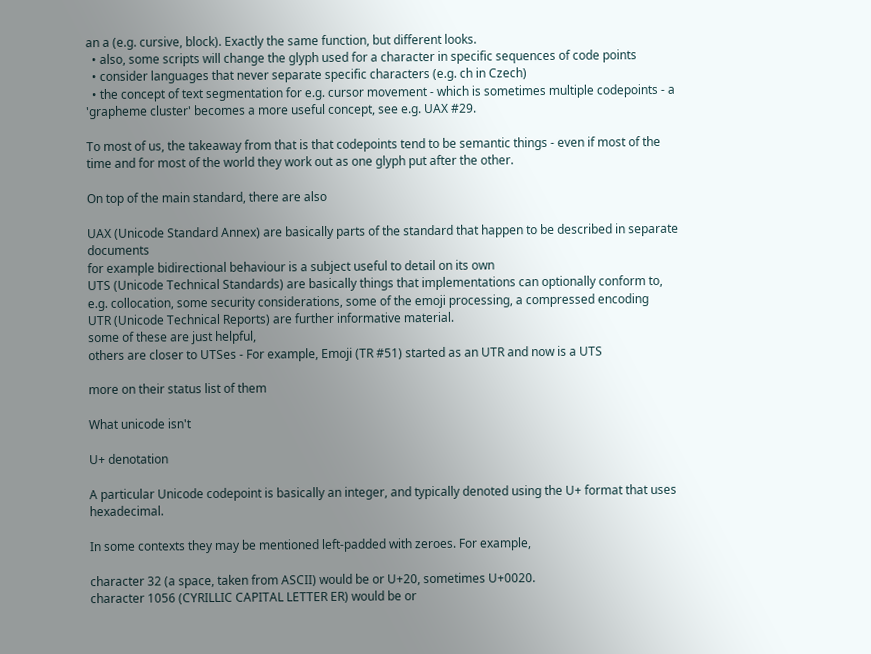an a (e.g. cursive, block). Exactly the same function, but different looks.
  • also, some scripts will change the glyph used for a character in specific sequences of code points
  • consider languages that never separate specific characters (e.g. ch in Czech)
  • the concept of text segmentation for e.g. cursor movement - which is sometimes multiple codepoints - a 'grapheme cluster' becomes a more useful concept, see e.g. UAX #29.

To most of us, the takeaway from that is that codepoints tend to be semantic things - even if most of the time and for most of the world they work out as one glyph put after the other.

On top of the main standard, there are also

UAX (Unicode Standard Annex) are basically parts of the standard that happen to be described in separate documents
for example bidirectional behaviour is a subject useful to detail on its own
UTS (Unicode Technical Standards) are basically things that implementations can optionally conform to,
e.g. collocation, some security considerations, some of the emoji processing, a compressed encoding
UTR (Unicode Technical Reports) are further informative material.
some of these are just helpful,
others are closer to UTSes - For example, Emoji (TR #51) started as an UTR and now is a UTS

more on their status list of them

What unicode isn't

U+ denotation

A particular Unicode codepoint is basically an integer, and typically denoted using the U+ format that uses hexadecimal.

In some contexts they may be mentioned left-padded with zeroes. For example,

character 32 (a space, taken from ASCII) would be or U+20, sometimes U+0020.
character 1056 (CYRILLIC CAPITAL LETTER ER) would be or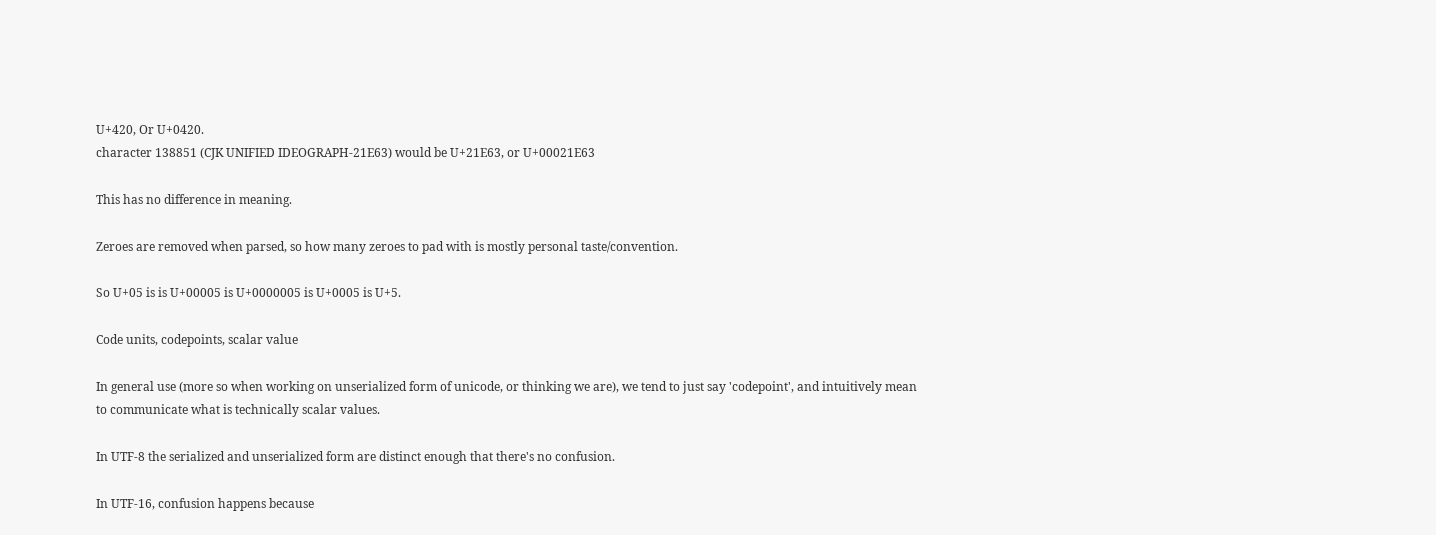U+420, Or U+0420.
character 138851 (CJK UNIFIED IDEOGRAPH-21E63) would be U+21E63, or U+00021E63

This has no difference in meaning.

Zeroes are removed when parsed, so how many zeroes to pad with is mostly personal taste/convention.

So U+05 is is U+00005 is U+0000005 is U+0005 is U+5.

Code units, codepoints, scalar value

In general use (more so when working on unserialized form of unicode, or thinking we are), we tend to just say 'codepoint', and intuitively mean to communicate what is technically scalar values.

In UTF-8 the serialized and unserialized form are distinct enough that there's no confusion.

In UTF-16, confusion happens because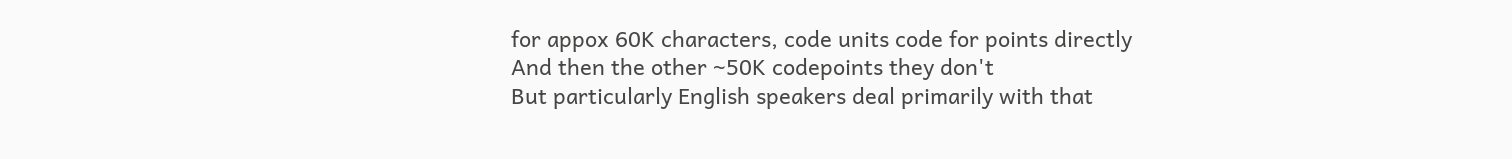for appox 60K characters, code units code for points directly
And then the other ~50K codepoints they don't
But particularly English speakers deal primarily with that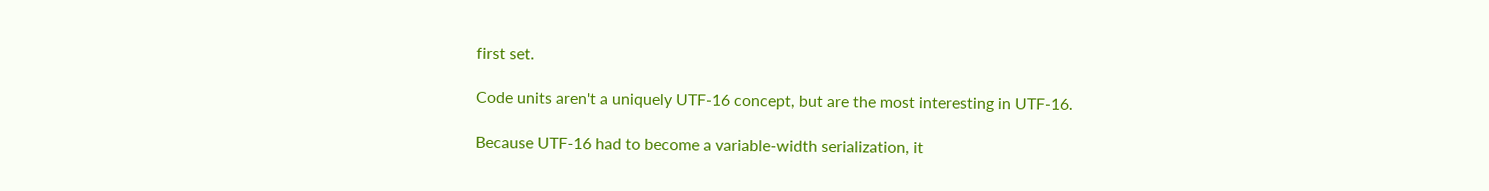first set.

Code units aren't a uniquely UTF-16 concept, but are the most interesting in UTF-16.

Because UTF-16 had to become a variable-width serialization, it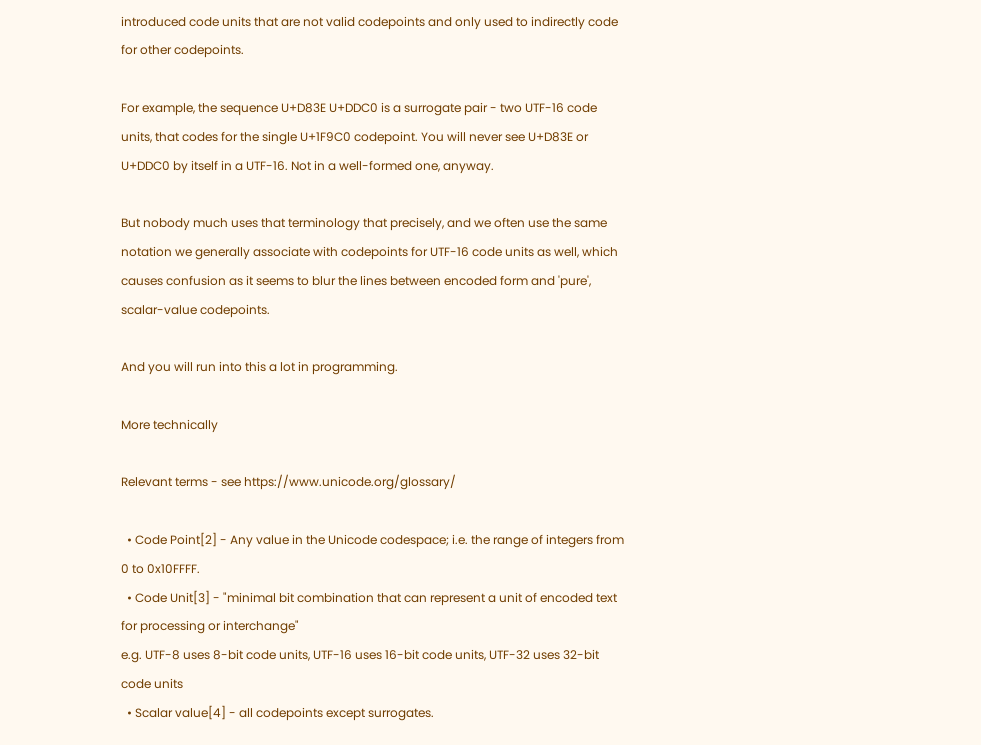introduced code units that are not valid codepoints and only used to indirectly code for other codepoints.

For example, the sequence U+D83E U+DDC0 is a surrogate pair - two UTF-16 code units, that codes for the single U+1F9C0 codepoint. You will never see U+D83E or U+DDC0 by itself in a UTF-16. Not in a well-formed one, anyway.

But nobody much uses that terminology that precisely, and we often use the same notation we generally associate with codepoints for UTF-16 code units as well, which causes confusion as it seems to blur the lines between encoded form and 'pure', scalar-value codepoints.

And you will run into this a lot in programming.

More technically

Relevant terms - see https://www.unicode.org/glossary/

  • Code Point[2] - Any value in the Unicode codespace; i.e. the range of integers from 0 to 0x10FFFF.
  • Code Unit[3] - "minimal bit combination that can represent a unit of encoded text for processing or interchange"
e.g. UTF-8 uses 8-bit code units, UTF-16 uses 16-bit code units, UTF-32 uses 32-bit code units
  • Scalar value[4] - all codepoints except surrogates.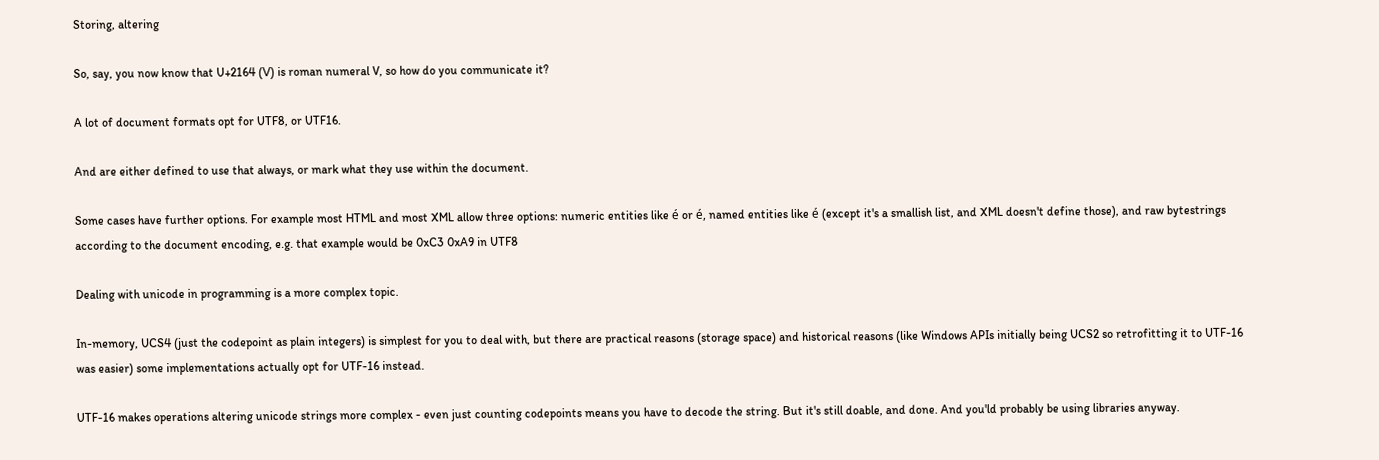Storing, altering

So, say, you now know that U+2164 (Ⅴ) is roman numeral V, so how do you communicate it?

A lot of document formats opt for UTF8, or UTF16.

And are either defined to use that always, or mark what they use within the document.

Some cases have further options. For example most HTML and most XML allow three options: numeric entities like é or é, named entities like é (except it's a smallish list, and XML doesn't define those), and raw bytestrings according to the document encoding, e.g. that example would be 0xC3 0xA9 in UTF8

Dealing with unicode in programming is a more complex topic.

In-memory, UCS4 (just the codepoint as plain integers) is simplest for you to deal with, but there are practical reasons (storage space) and historical reasons (like Windows APIs initially being UCS2 so retrofitting it to UTF-16 was easier) some implementations actually opt for UTF-16 instead.

UTF-16 makes operations altering unicode strings more complex - even just counting codepoints means you have to decode the string. But it's still doable, and done. And you'ld probably be using libraries anyway.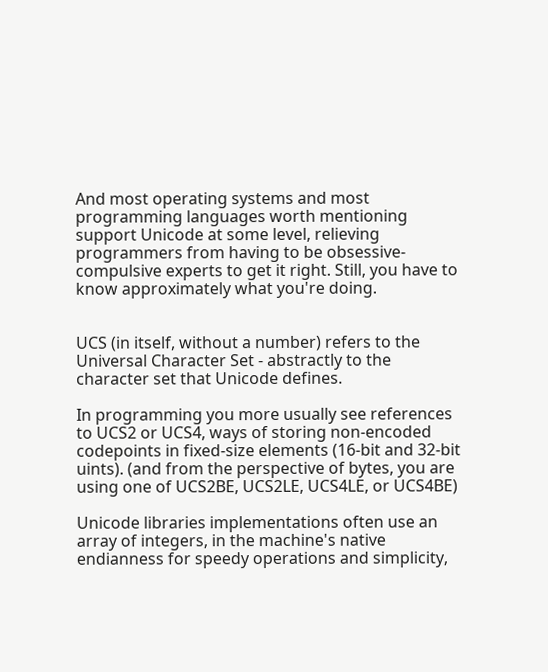And most operating systems and most programming languages worth mentioning support Unicode at some level, relieving programmers from having to be obsessive-compulsive experts to get it right. Still, you have to know approximately what you're doing.


UCS (in itself, without a number) refers to the Universal Character Set - abstractly to the character set that Unicode defines.

In programming you more usually see references to UCS2 or UCS4, ways of storing non-encoded codepoints in fixed-size elements (16-bit and 32-bit uints). (and from the perspective of bytes, you are using one of UCS2BE, UCS2LE, UCS4LE, or UCS4BE)

Unicode libraries implementations often use an array of integers, in the machine's native endianness for speedy operations and simplicity,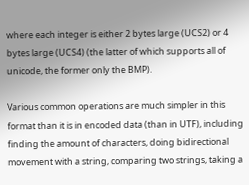where each integer is either 2 bytes large (UCS2) or 4 bytes large (UCS4) (the latter of which supports all of unicode, the former only the BMP).

Various common operations are much simpler in this format than it is in encoded data (than in UTF), including finding the amount of characters, doing bidirectional movement with a string, comparing two strings, taking a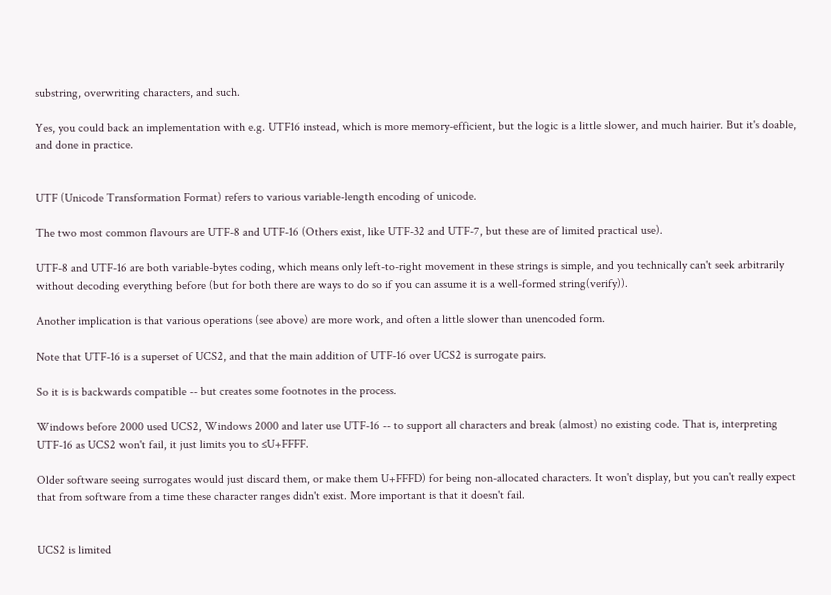substring, overwriting characters, and such.

Yes, you could back an implementation with e.g. UTF16 instead, which is more memory-efficient, but the logic is a little slower, and much hairier. But it's doable, and done in practice.


UTF (Unicode Transformation Format) refers to various variable-length encoding of unicode.

The two most common flavours are UTF-8 and UTF-16 (Others exist, like UTF-32 and UTF-7, but these are of limited practical use).

UTF-8 and UTF-16 are both variable-bytes coding, which means only left-to-right movement in these strings is simple, and you technically can't seek arbitrarily without decoding everything before (but for both there are ways to do so if you can assume it is a well-formed string(verify)).

Another implication is that various operations (see above) are more work, and often a little slower than unencoded form.

Note that UTF-16 is a superset of UCS2, and that the main addition of UTF-16 over UCS2 is surrogate pairs.

So it is is backwards compatible -- but creates some footnotes in the process.

Windows before 2000 used UCS2, Windows 2000 and later use UTF-16 -- to support all characters and break (almost) no existing code. That is, interpreting UTF-16 as UCS2 won't fail, it just limits you to ≤U+FFFF.

Older software seeing surrogates would just discard them, or make them U+FFFD) for being non-allocated characters. It won't display, but you can't really expect that from software from a time these character ranges didn't exist. More important is that it doesn't fail.


UCS2 is limited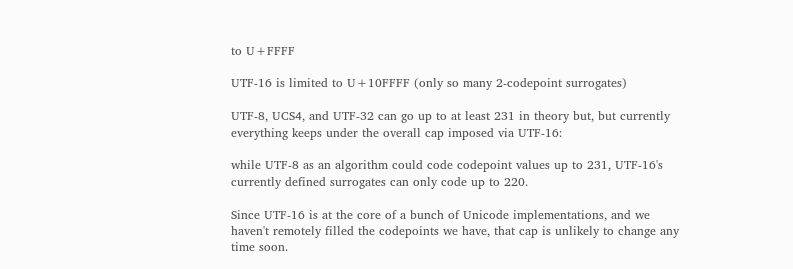to U+FFFF

UTF-16 is limited to U+10FFFF (only so many 2-codepoint surrogates)

UTF-8, UCS4, and UTF-32 can go up to at least 231 in theory but, but currently everything keeps under the overall cap imposed via UTF-16:

while UTF-8 as an algorithm could code codepoint values up to 231, UTF-16's currently defined surrogates can only code up to 220.

Since UTF-16 is at the core of a bunch of Unicode implementations, and we haven't remotely filled the codepoints we have, that cap is unlikely to change any time soon.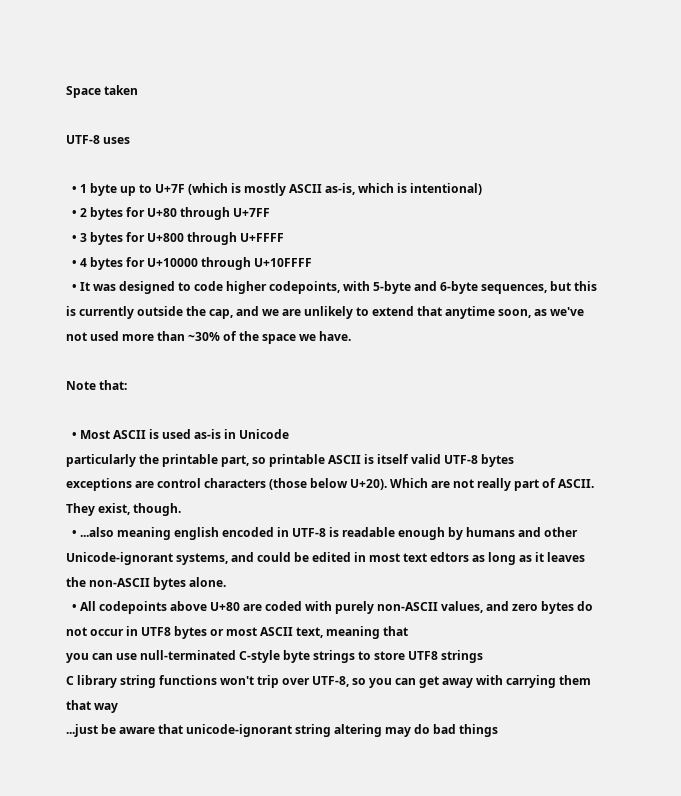Space taken

UTF-8 uses

  • 1 byte up to U+7F (which is mostly ASCII as-is, which is intentional)
  • 2 bytes for U+80 through U+7FF
  • 3 bytes for U+800 through U+FFFF
  • 4 bytes for U+10000 through U+10FFFF
  • It was designed to code higher codepoints, with 5-byte and 6-byte sequences, but this is currently outside the cap, and we are unlikely to extend that anytime soon, as we've not used more than ~30% of the space we have.

Note that:

  • Most ASCII is used as-is in Unicode
particularly the printable part, so printable ASCII is itself valid UTF-8 bytes
exceptions are control characters (those below U+20). Which are not really part of ASCII. They exist, though.
  • ...also meaning english encoded in UTF-8 is readable enough by humans and other Unicode-ignorant systems, and could be edited in most text edtors as long as it leaves the non-ASCII bytes alone.
  • All codepoints above U+80 are coded with purely non-ASCII values, and zero bytes do not occur in UTF8 bytes or most ASCII text, meaning that
you can use null-terminated C-style byte strings to store UTF8 strings
C library string functions won't trip over UTF-8, so you can get away with carrying them that way
...just be aware that unicode-ignorant string altering may do bad things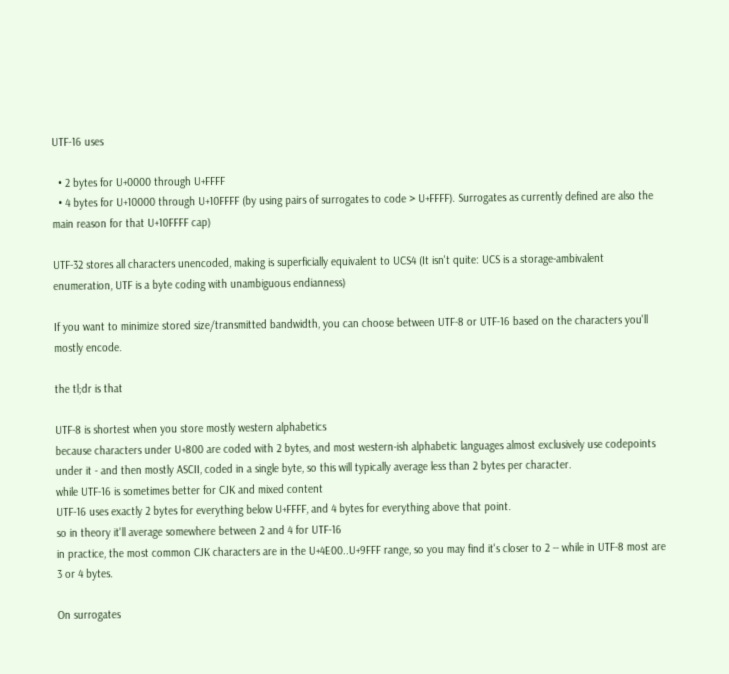UTF-16 uses

  • 2 bytes for U+0000 through U+FFFF
  • 4 bytes for U+10000 through U+10FFFF (by using pairs of surrogates to code > U+FFFF). Surrogates as currently defined are also the main reason for that U+10FFFF cap)

UTF-32 stores all characters unencoded, making is superficially equivalent to UCS4 (It isn't quite: UCS is a storage-ambivalent enumeration, UTF is a byte coding with unambiguous endianness)

If you want to minimize stored size/transmitted bandwidth, you can choose between UTF-8 or UTF-16 based on the characters you'll mostly encode.

the tl;dr is that

UTF-8 is shortest when you store mostly western alphabetics
because characters under U+800 are coded with 2 bytes, and most western-ish alphabetic languages almost exclusively use codepoints under it - and then mostly ASCII, coded in a single byte, so this will typically average less than 2 bytes per character.
while UTF-16 is sometimes better for CJK and mixed content
UTF-16 uses exactly 2 bytes for everything below U+FFFF, and 4 bytes for everything above that point.
so in theory it'll average somewhere between 2 and 4 for UTF-16
in practice, the most common CJK characters are in the U+4E00..U+9FFF range, so you may find it's closer to 2 -- while in UTF-8 most are 3 or 4 bytes.

On surrogates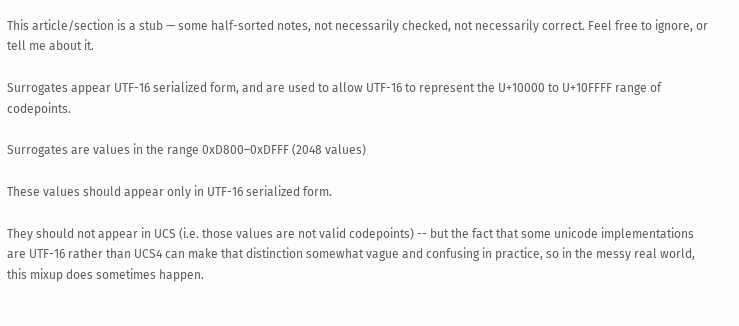This article/section is a stub — some half-sorted notes, not necessarily checked, not necessarily correct. Feel free to ignore, or tell me about it.

Surrogates appear UTF-16 serialized form, and are used to allow UTF-16 to represent the U+10000 to U+10FFFF range of codepoints.

Surrogates are values in the range 0xD800–0xDFFF (2048 values)

These values should appear only in UTF-16 serialized form.

They should not appear in UCS (i.e. those values are not valid codepoints) -- but the fact that some unicode implementations are UTF-16 rather than UCS4 can make that distinction somewhat vague and confusing in practice, so in the messy real world, this mixup does sometimes happen.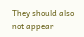They should also not appear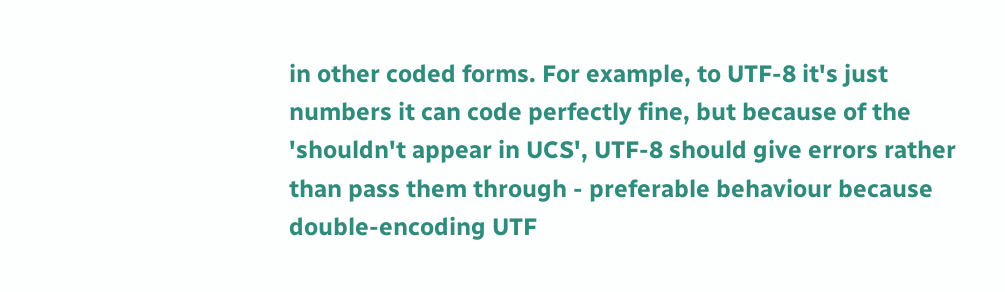in other coded forms. For example, to UTF-8 it's just numbers it can code perfectly fine, but because of the 'shouldn't appear in UCS', UTF-8 should give errors rather than pass them through - preferable behaviour because double-encoding UTF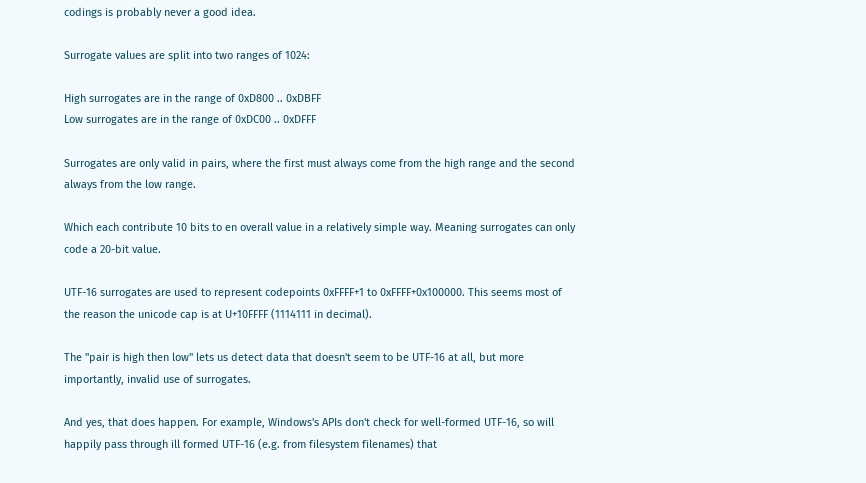codings is probably never a good idea.

Surrogate values are split into two ranges of 1024:

High surrogates are in the range of 0xD800 .. 0xDBFF
Low surrogates are in the range of 0xDC00 .. 0xDFFF

Surrogates are only valid in pairs, where the first must always come from the high range and the second always from the low range.

Which each contribute 10 bits to en overall value in a relatively simple way. Meaning surrogates can only code a 20-bit value.

UTF-16 surrogates are used to represent codepoints 0xFFFF+1 to 0xFFFF+0x100000. This seems most of the reason the unicode cap is at U+10FFFF (1114111 in decimal).

The "pair is high then low" lets us detect data that doesn't seem to be UTF-16 at all, but more importantly, invalid use of surrogates.

And yes, that does happen. For example, Windows's APIs don't check for well-formed UTF-16, so will happily pass through ill formed UTF-16 (e.g. from filesystem filenames) that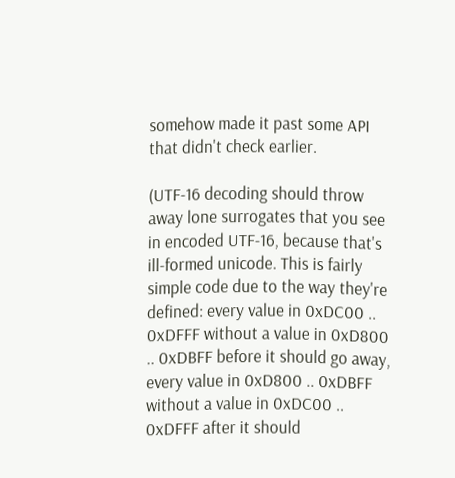somehow made it past some API that didn't check earlier.

(UTF-16 decoding should throw away lone surrogates that you see in encoded UTF-16, because that's ill-formed unicode. This is fairly simple code due to the way they're defined: every value in 0xDC00 .. 0xDFFF without a value in 0xD800 .. 0xDBFF before it should go away, every value in 0xD800 .. 0xDBFF without a value in 0xDC00 .. 0xDFFF after it should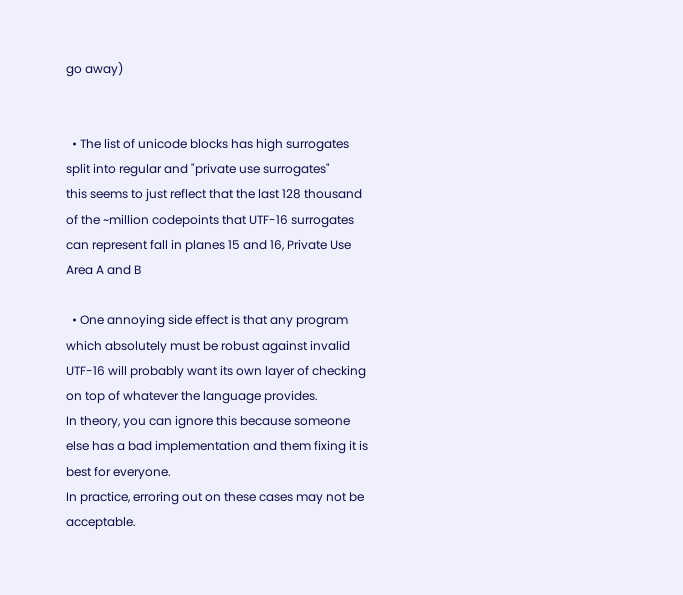go away)


  • The list of unicode blocks has high surrogates split into regular and "private use surrogates"
this seems to just reflect that the last 128 thousand of the ~million codepoints that UTF-16 surrogates can represent fall in planes 15 and 16, Private Use Area A and B

  • One annoying side effect is that any program which absolutely must be robust against invalid UTF-16 will probably want its own layer of checking on top of whatever the language provides.
In theory, you can ignore this because someone else has a bad implementation and them fixing it is best for everyone.
In practice, erroring out on these cases may not be acceptable.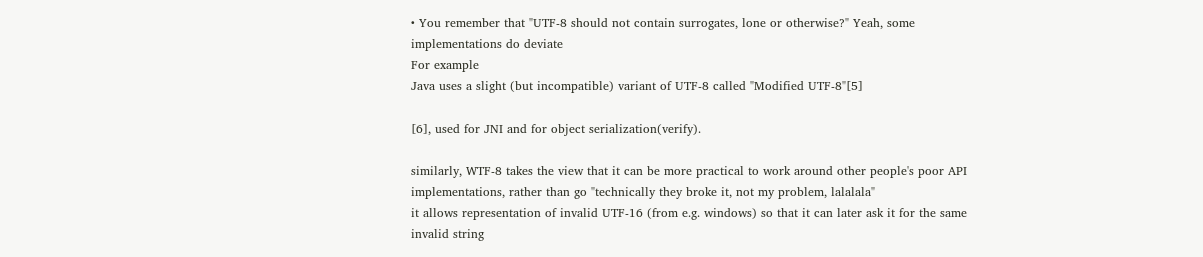• You remember that "UTF-8 should not contain surrogates, lone or otherwise?" Yeah, some implementations do deviate
For example
Java uses a slight (but incompatible) variant of UTF-8 called "Modified UTF-8"[5]

[6], used for JNI and for object serialization(verify).

similarly, WTF-8 takes the view that it can be more practical to work around other people's poor API implementations, rather than go "technically they broke it, not my problem, lalalala"
it allows representation of invalid UTF-16 (from e.g. windows) so that it can later ask it for the same invalid string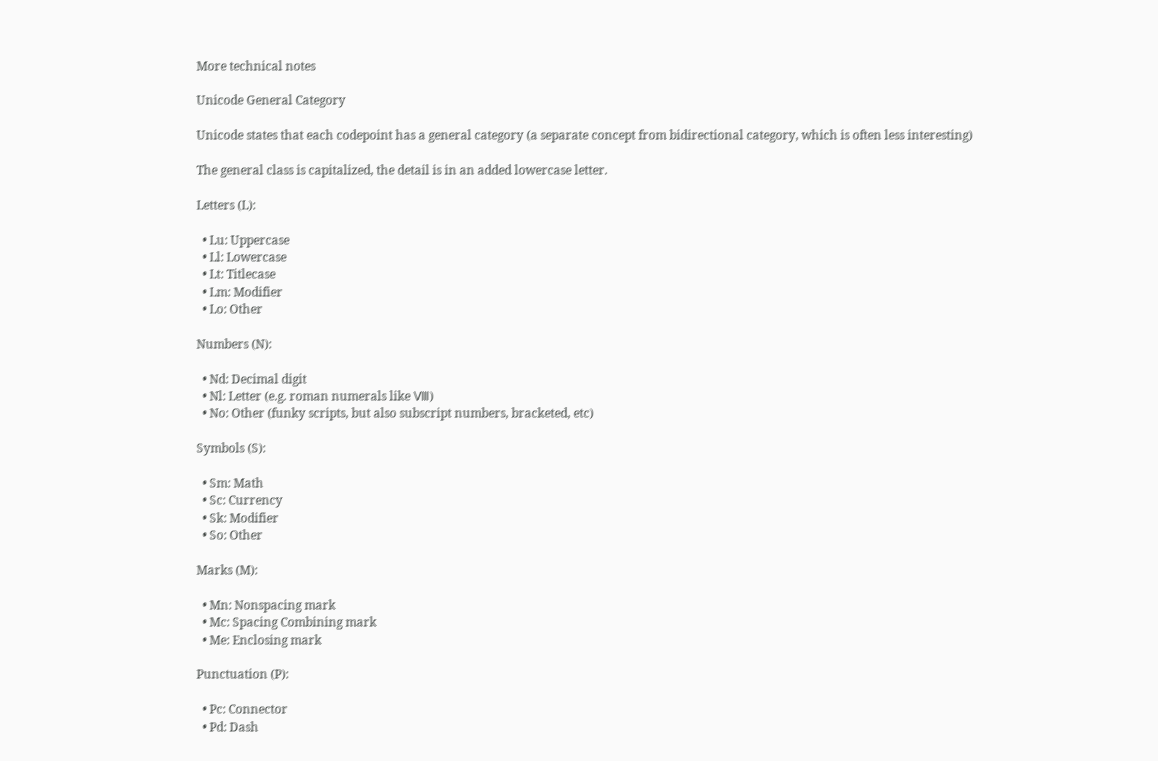More technical notes

Unicode General Category

Unicode states that each codepoint has a general category (a separate concept from bidirectional category, which is often less interesting)

The general class is capitalized, the detail is in an added lowercase letter.

Letters (L):

  • Lu: Uppercase
  • Ll: Lowercase
  • Lt: Titlecase
  • Lm: Modifier
  • Lo: Other

Numbers (N):

  • Nd: Decimal digit
  • Nl: Letter (e.g. roman numerals like Ⅷ)
  • No: Other (funky scripts, but also subscript numbers, bracketed, etc)

Symbols (S):

  • Sm: Math
  • Sc: Currency
  • Sk: Modifier
  • So: Other

Marks (M):

  • Mn: Nonspacing mark
  • Mc: Spacing Combining mark
  • Me: Enclosing mark

Punctuation (P):

  • Pc: Connector
  • Pd: Dash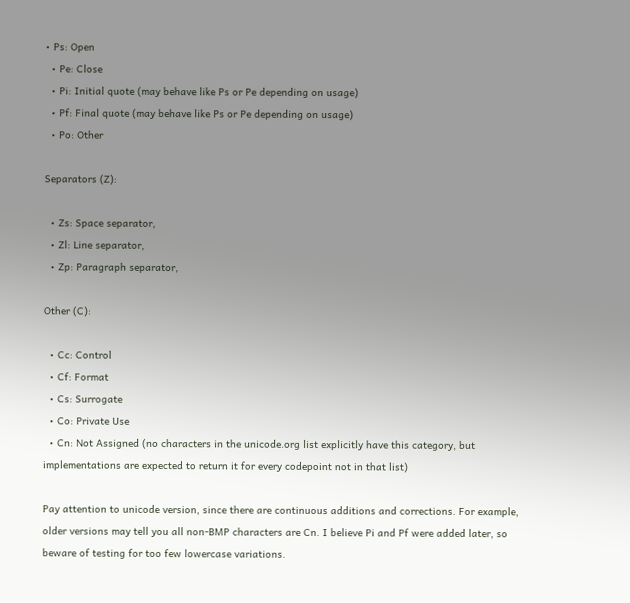• Ps: Open
  • Pe: Close
  • Pi: Initial quote (may behave like Ps or Pe depending on usage)
  • Pf: Final quote (may behave like Ps or Pe depending on usage)
  • Po: Other

Separators (Z):

  • Zs: Space separator,
  • Zl: Line separator,
  • Zp: Paragraph separator,

Other (C):

  • Cc: Control
  • Cf: Format
  • Cs: Surrogate
  • Co: Private Use
  • Cn: Not Assigned (no characters in the unicode.org list explicitly have this category, but implementations are expected to return it for every codepoint not in that list)

Pay attention to unicode version, since there are continuous additions and corrections. For example, older versions may tell you all non-BMP characters are Cn. I believe Pi and Pf were added later, so beware of testing for too few lowercase variations.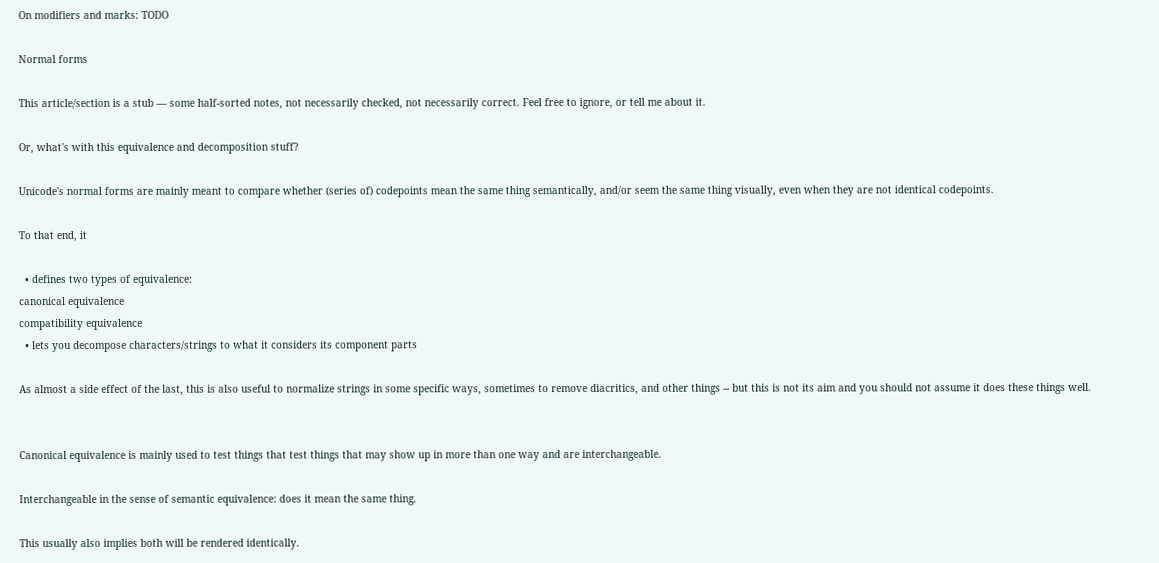On modifiers and marks: TODO

Normal forms

This article/section is a stub — some half-sorted notes, not necessarily checked, not necessarily correct. Feel free to ignore, or tell me about it.

Or, what's with this equivalence and decomposition stuff?

Unicode's normal forms are mainly meant to compare whether (series of) codepoints mean the same thing semantically, and/or seem the same thing visually, even when they are not identical codepoints.

To that end, it

  • defines two types of equivalence:
canonical equivalence
compatibility equivalence
  • lets you decompose characters/strings to what it considers its component parts

As almost a side effect of the last, this is also useful to normalize strings in some specific ways, sometimes to remove diacritics, and other things -- but this is not its aim and you should not assume it does these things well.


Canonical equivalence is mainly used to test things that test things that may show up in more than one way and are interchangeable.

Interchangeable in the sense of semantic equivalence: does it mean the same thing.

This usually also implies both will be rendered identically.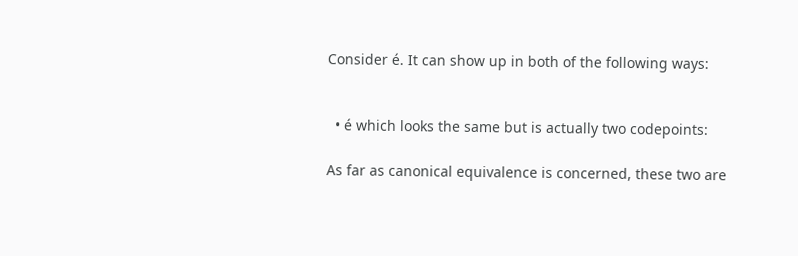Consider é. It can show up in both of the following ways:


  • é which looks the same but is actually two codepoints:

As far as canonical equivalence is concerned, these two are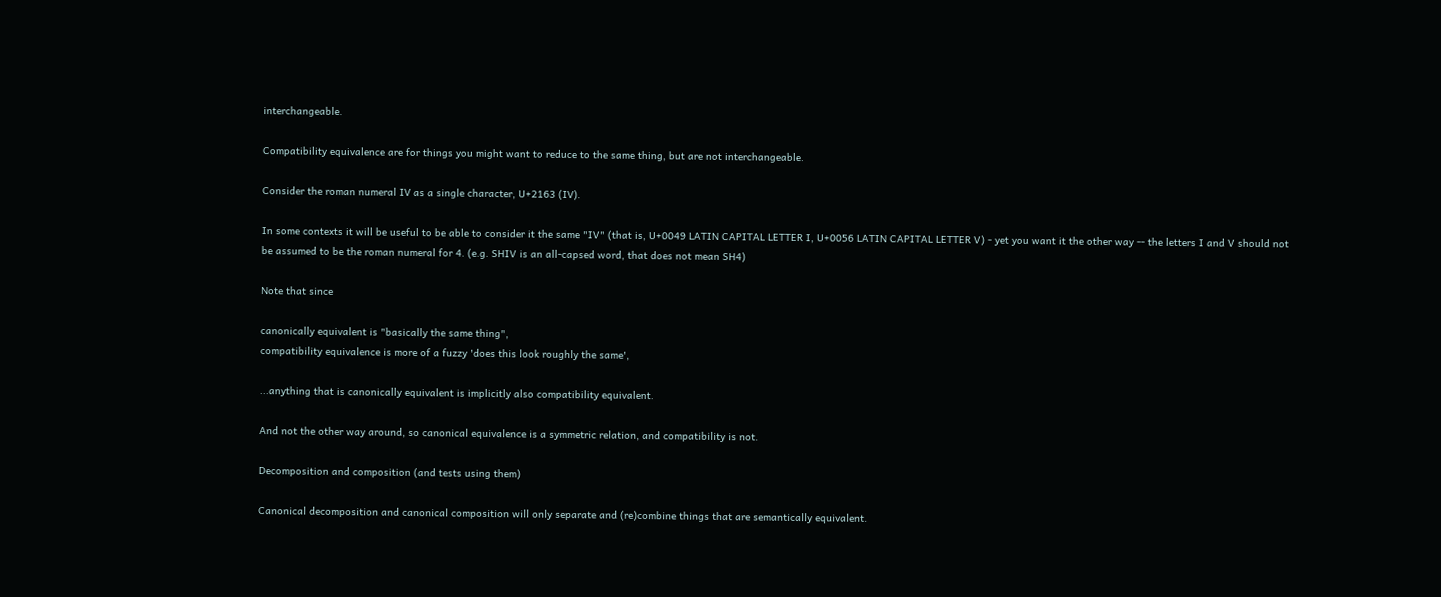interchangeable.

Compatibility equivalence are for things you might want to reduce to the same thing, but are not interchangeable.

Consider the roman numeral Ⅳ as a single character, U+2163 (Ⅳ).

In some contexts it will be useful to be able to consider it the same "IV" (that is, U+0049 LATIN CAPITAL LETTER I, U+0056 LATIN CAPITAL LETTER V) - yet you want it the other way -- the letters I and V should not be assumed to be the roman numeral for 4. (e.g. SHIV is an all-capsed word, that does not mean SH4)

Note that since

canonically equivalent is "basically the same thing",
compatibility equivalence is more of a fuzzy 'does this look roughly the same',

...anything that is canonically equivalent is implicitly also compatibility equivalent.

And not the other way around, so canonical equivalence is a symmetric relation, and compatibility is not.

Decomposition and composition (and tests using them)

Canonical decomposition and canonical composition will only separate and (re)combine things that are semantically equivalent.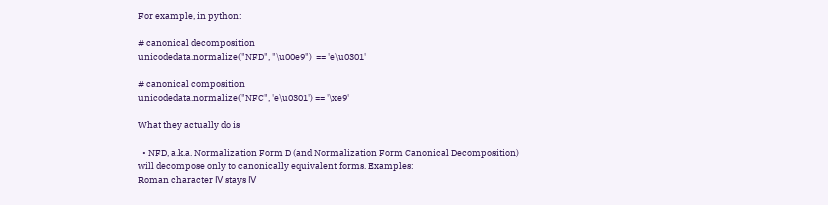For example, in python:

# canonical decomposition
unicodedata.normalize("NFD", "\u00e9")  == 'e\u0301'

# canonical composition
unicodedata.normalize("NFC", 'e\u0301') == '\xe9'

What they actually do is

  • NFD, a.k.a. Normalization Form D (and Normalization Form Canonical Decomposition)
will decompose only to canonically equivalent forms. Examples:
Roman character Ⅳ stays Ⅳ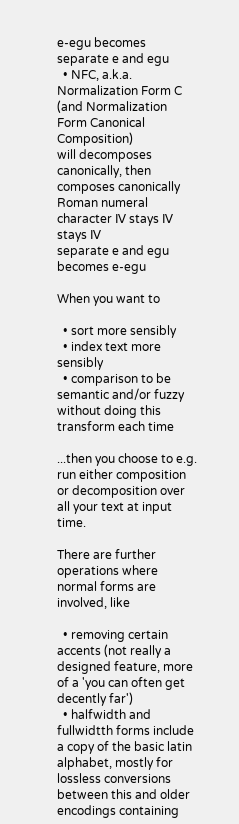e-egu becomes separate e and egu
  • NFC, a.k.a. Normalization Form C (and Normalization Form Canonical Composition)
will decomposes canonically, then composes canonically
Roman numeral character Ⅳ stays Ⅳ stays Ⅳ
separate e and egu becomes e-egu

When you want to

  • sort more sensibly
  • index text more sensibly
  • comparison to be semantic and/or fuzzy without doing this transform each time

...then you choose to e.g. run either composition or decomposition over all your text at input time.

There are further operations where normal forms are involved, like

  • removing certain accents (not really a designed feature, more of a 'you can often get decently far')
  • halfwidth and fullwidtth forms include a copy of the basic latin alphabet, mostly for lossless conversions between this and older encodings containing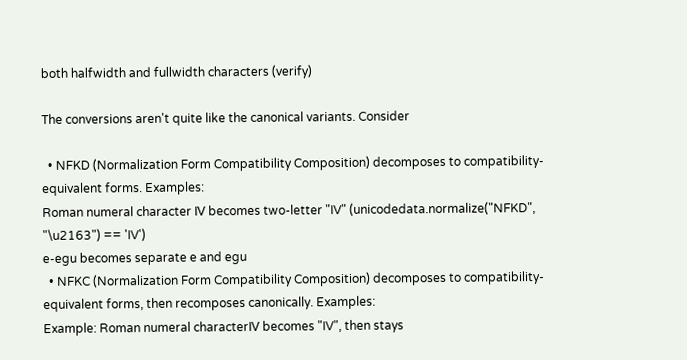both halfwidth and fullwidth characters (verify)

The conversions aren't quite like the canonical variants. Consider

  • NFKD (Normalization Form Compatibility Composition) decomposes to compatibility-equivalent forms. Examples:
Roman numeral character Ⅳ becomes two-letter "IV" (unicodedata.normalize("NFKD", "\u2163") == 'IV')
e-egu becomes separate e and egu
  • NFKC (Normalization Form Compatibility Composition) decomposes to compatibility-equivalent forms, then recomposes canonically. Examples:
Example: Roman numeral characterⅣ becomes "IV", then stays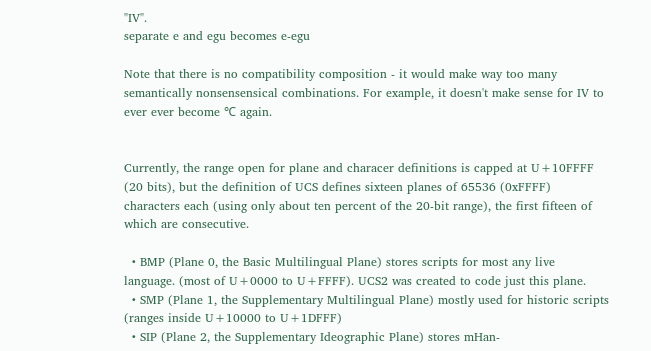"IV".
separate e and egu becomes e-egu

Note that there is no compatibility composition - it would make way too many semantically nonsensensical combinations. For example, it doesn't make sense for IV to ever ever become ℃ again.


Currently, the range open for plane and characer definitions is capped at U+10FFFF (20 bits), but the definition of UCS defines sixteen planes of 65536 (0xFFFF) characters each (using only about ten percent of the 20-bit range), the first fifteen of which are consecutive.

  • BMP (Plane 0, the Basic Multilingual Plane) stores scripts for most any live language. (most of U+0000 to U+FFFF). UCS2 was created to code just this plane.
  • SMP (Plane 1, the Supplementary Multilingual Plane) mostly used for historic scripts (ranges inside U+10000 to U+1DFFF)
  • SIP (Plane 2, the Supplementary Ideographic Plane) stores mHan-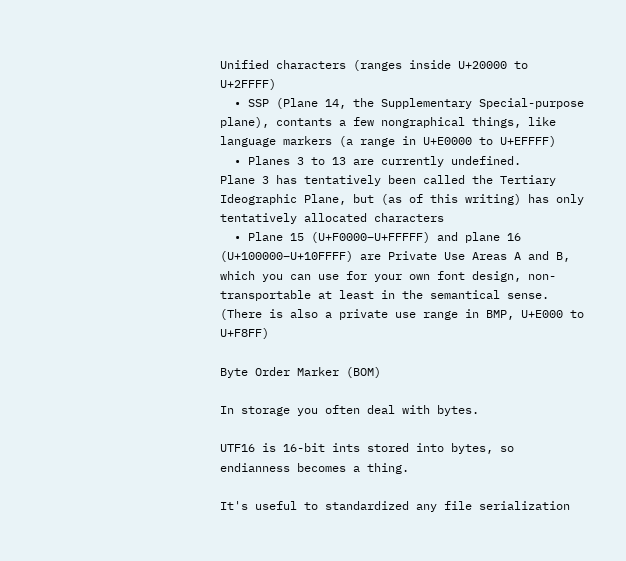Unified characters (ranges inside U+20000 to U+2FFFF)
  • SSP (Plane 14, the Supplementary Special-purpose plane), contants a few nongraphical things, like language markers (a range in U+E0000 to U+EFFFF)
  • Planes 3 to 13 are currently undefined.
Plane 3 has tentatively been called the Tertiary Ideographic Plane, but (as of this writing) has only tentatively allocated characters
  • Plane 15 (U+F0000–U+FFFFF) and plane 16 (U+100000–U+10FFFF) are Private Use Areas A and B, which you can use for your own font design, non-transportable at least in the semantical sense.
(There is also a private use range in BMP, U+E000 to U+F8FF)

Byte Order Marker (BOM)

In storage you often deal with bytes.

UTF16 is 16-bit ints stored into bytes, so endianness becomes a thing.

It's useful to standardized any file serialization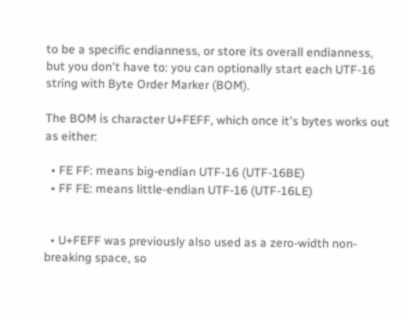to be a specific endianness, or store its overall endianness, but you don't have to: you can optionally start each UTF-16 string with Byte Order Marker (BOM).

The BOM is character U+FEFF, which once it's bytes works out as either:

  • FE FF: means big-endian UTF-16 (UTF-16BE)
  • FF FE: means little-endian UTF-16 (UTF-16LE)


  • U+FEFF was previously also used as a zero-width non-breaking space, so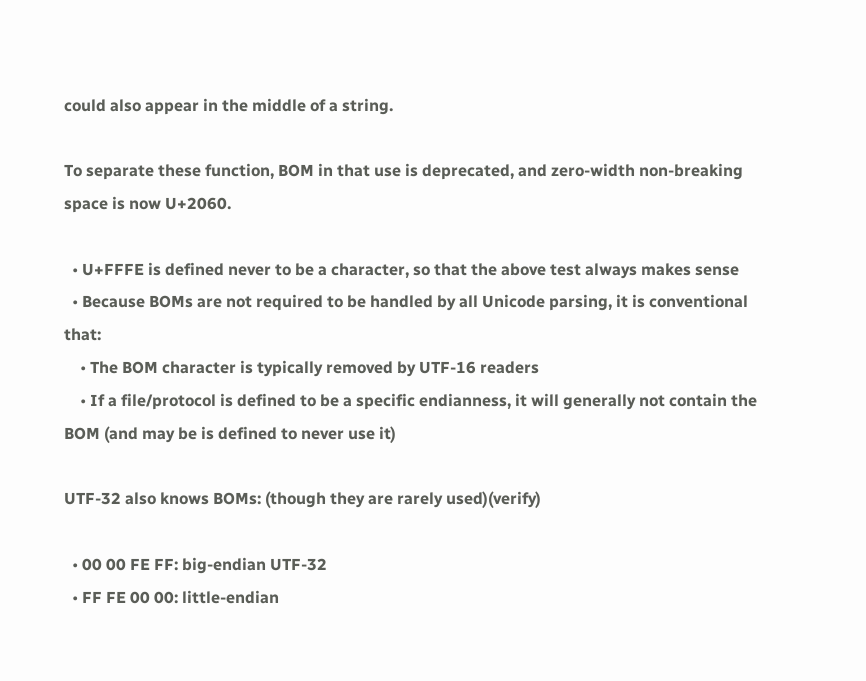could also appear in the middle of a string.

To separate these function, BOM in that use is deprecated, and zero-width non-breaking space is now U+2060.

  • U+FFFE is defined never to be a character, so that the above test always makes sense
  • Because BOMs are not required to be handled by all Unicode parsing, it is conventional that:
    • The BOM character is typically removed by UTF-16 readers
    • If a file/protocol is defined to be a specific endianness, it will generally not contain the BOM (and may be is defined to never use it)

UTF-32 also knows BOMs: (though they are rarely used)(verify)

  • 00 00 FE FF: big-endian UTF-32
  • FF FE 00 00: little-endian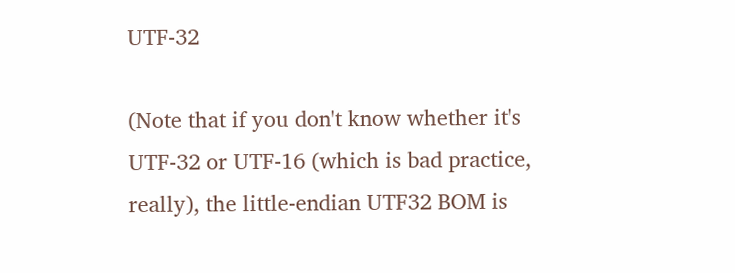UTF-32

(Note that if you don't know whether it's UTF-32 or UTF-16 (which is bad practice, really), the little-endian UTF32 BOM is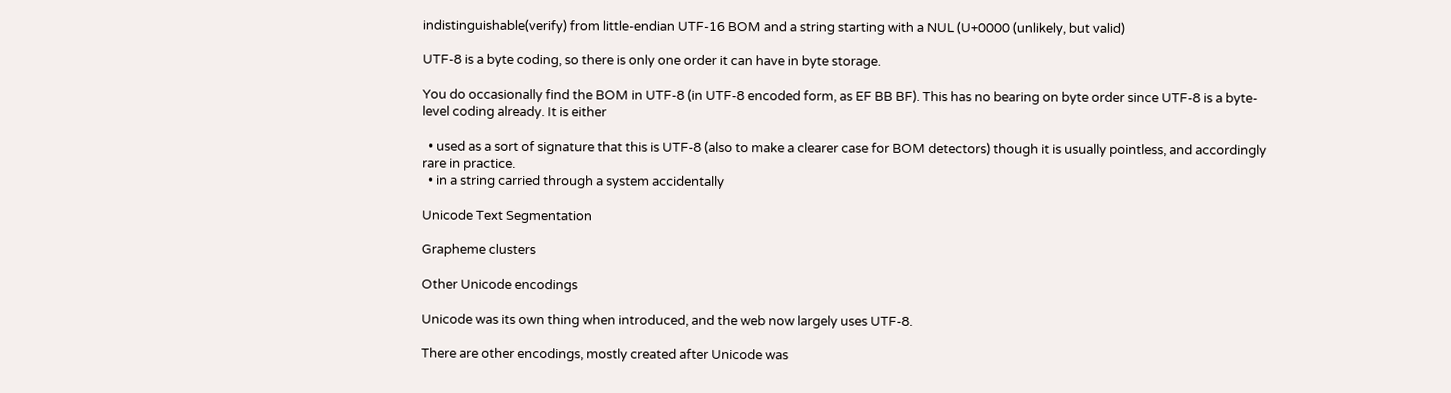indistinguishable(verify) from little-endian UTF-16 BOM and a string starting with a NUL (U+0000 (unlikely, but valid)

UTF-8 is a byte coding, so there is only one order it can have in byte storage.

You do occasionally find the BOM in UTF-8 (in UTF-8 encoded form, as EF BB BF). This has no bearing on byte order since UTF-8 is a byte-level coding already. It is either

  • used as a sort of signature that this is UTF-8 (also to make a clearer case for BOM detectors) though it is usually pointless, and accordingly rare in practice.
  • in a string carried through a system accidentally

Unicode Text Segmentation

Grapheme clusters

Other Unicode encodings

Unicode was its own thing when introduced, and the web now largely uses UTF-8.

There are other encodings, mostly created after Unicode was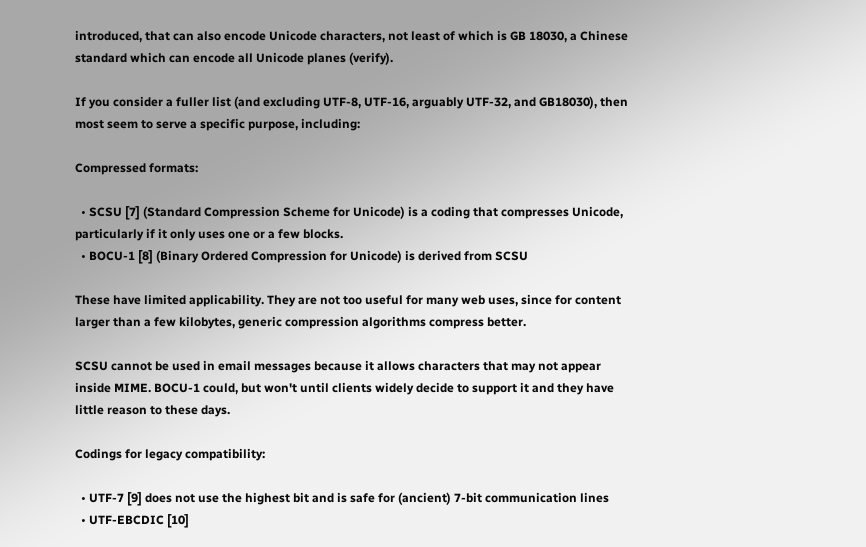introduced, that can also encode Unicode characters, not least of which is GB 18030, a Chinese standard which can encode all Unicode planes (verify).

If you consider a fuller list (and excluding UTF-8, UTF-16, arguably UTF-32, and GB18030), then most seem to serve a specific purpose, including:

Compressed formats:

  • SCSU [7] (Standard Compression Scheme for Unicode) is a coding that compresses Unicode, particularly if it only uses one or a few blocks.
  • BOCU-1 [8] (Binary Ordered Compression for Unicode) is derived from SCSU

These have limited applicability. They are not too useful for many web uses, since for content larger than a few kilobytes, generic compression algorithms compress better.

SCSU cannot be used in email messages because it allows characters that may not appear inside MIME. BOCU-1 could, but won't until clients widely decide to support it and they have little reason to these days.

Codings for legacy compatibility:

  • UTF-7 [9] does not use the highest bit and is safe for (ancient) 7-bit communication lines
  • UTF-EBCDIC [10]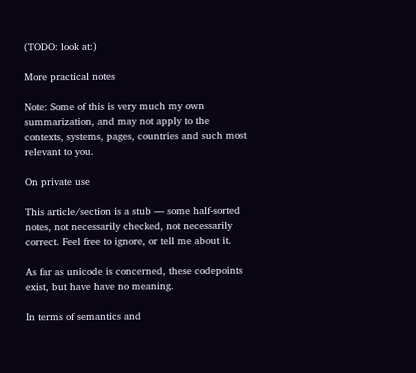(TODO: look at:)

More practical notes

Note: Some of this is very much my own summarization, and may not apply to the contexts, systems, pages, countries and such most relevant to you.

On private use

This article/section is a stub — some half-sorted notes, not necessarily checked, not necessarily correct. Feel free to ignore, or tell me about it.

As far as unicode is concerned, these codepoints exist, but have have no meaning.

In terms of semantics and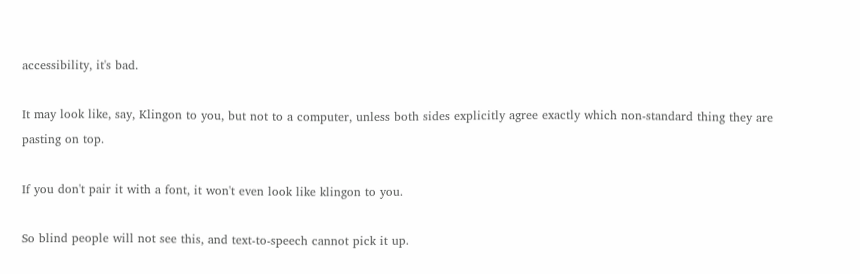accessibility, it's bad.

It may look like, say, Klingon to you, but not to a computer, unless both sides explicitly agree exactly which non-standard thing they are pasting on top.

If you don't pair it with a font, it won't even look like klingon to you.

So blind people will not see this, and text-to-speech cannot pick it up.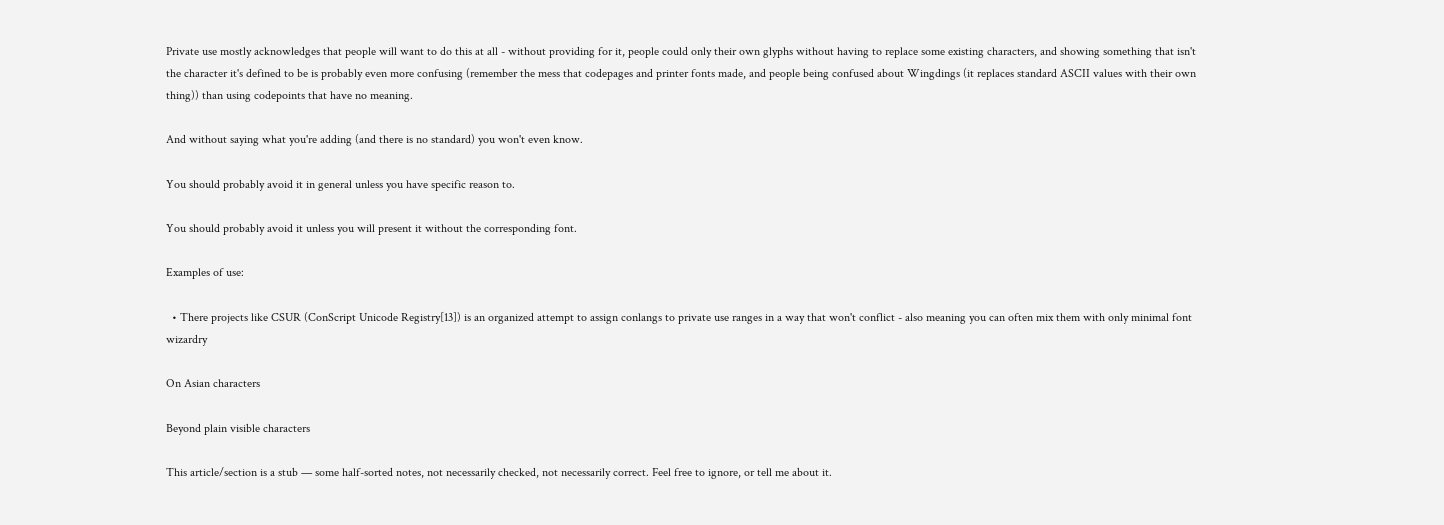Private use mostly acknowledges that people will want to do this at all - without providing for it, people could only their own glyphs without having to replace some existing characters, and showing something that isn't the character it's defined to be is probably even more confusing (remember the mess that codepages and printer fonts made, and people being confused about Wingdings (it replaces standard ASCII values with their own thing)) than using codepoints that have no meaning.

And without saying what you're adding (and there is no standard) you won't even know.

You should probably avoid it in general unless you have specific reason to.

You should probably avoid it unless you will present it without the corresponding font.

Examples of use:

  • There projects like CSUR (ConScript Unicode Registry[13]) is an organized attempt to assign conlangs to private use ranges in a way that won't conflict - also meaning you can often mix them with only minimal font wizardry

On Asian characters

Beyond plain visible characters

This article/section is a stub — some half-sorted notes, not necessarily checked, not necessarily correct. Feel free to ignore, or tell me about it.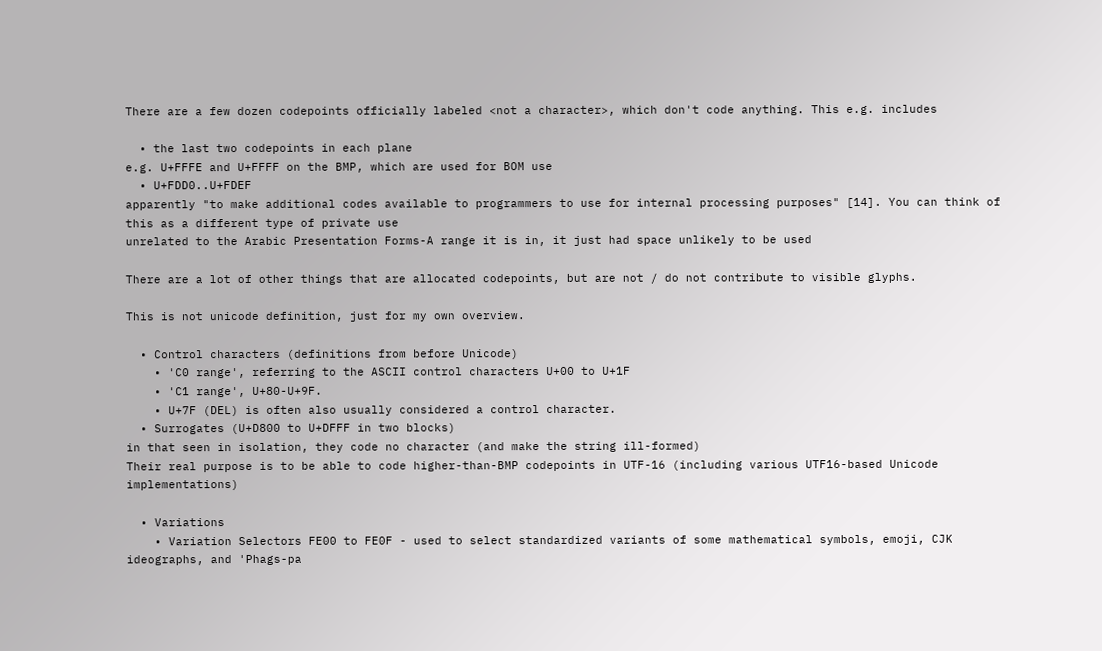There are a few dozen codepoints officially labeled <not a character>, which don't code anything. This e.g. includes

  • the last two codepoints in each plane
e.g. U+FFFE and U+FFFF on the BMP, which are used for BOM use
  • U+FDD0..U+FDEF
apparently "to make additional codes available to programmers to use for internal processing purposes" [14]. You can think of this as a different type of private use
unrelated to the Arabic Presentation Forms-A range it is in, it just had space unlikely to be used

There are a lot of other things that are allocated codepoints, but are not / do not contribute to visible glyphs.

This is not unicode definition, just for my own overview.

  • Control characters (definitions from before Unicode)
    • 'C0 range', referring to the ASCII control characters U+00 to U+1F
    • 'C1 range', U+80-U+9F.
    • U+7F (DEL) is often also usually considered a control character.
  • Surrogates (U+D800 to U+DFFF in two blocks)
in that seen in isolation, they code no character (and make the string ill-formed)
Their real purpose is to be able to code higher-than-BMP codepoints in UTF-16 (including various UTF16-based Unicode implementations)

  • Variations
    • Variation Selectors FE00 to FE0F - used to select standardized variants of some mathematical symbols, emoji, CJK ideographs, and 'Phags-pa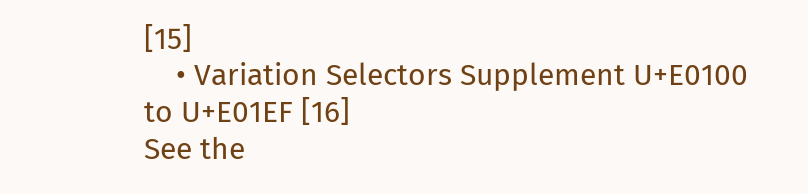[15]
    • Variation Selectors Supplement U+E0100 to U+E01EF [16]
See the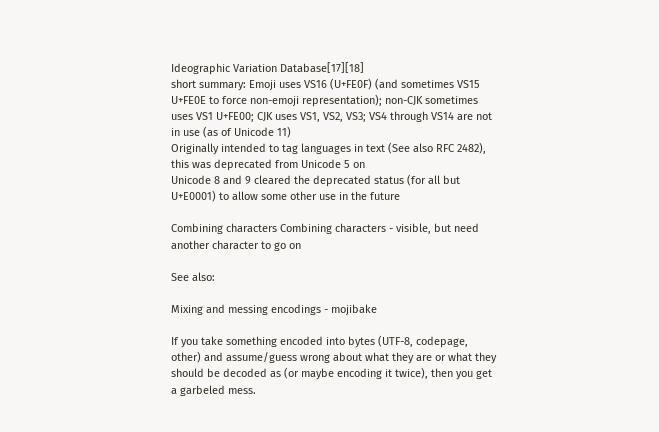Ideographic Variation Database[17][18]
short summary: Emoji uses VS16 (U+FE0F) (and sometimes VS15 U+FE0E to force non-emoji representation); non-CJK sometimes uses VS1 U+FE00; CJK uses VS1, VS2, VS3; VS4 through VS14 are not in use (as of Unicode 11)
Originally intended to tag languages in text (See also RFC 2482), this was deprecated from Unicode 5 on
Unicode 8 and 9 cleared the deprecated status (for all but U+E0001) to allow some other use in the future

Combining characters Combining characters - visible, but need another character to go on

See also:

Mixing and messing encodings - mojibake

If you take something encoded into bytes (UTF-8, codepage, other) and assume/guess wrong about what they are or what they should be decoded as (or maybe encoding it twice), then you get a garbeled mess.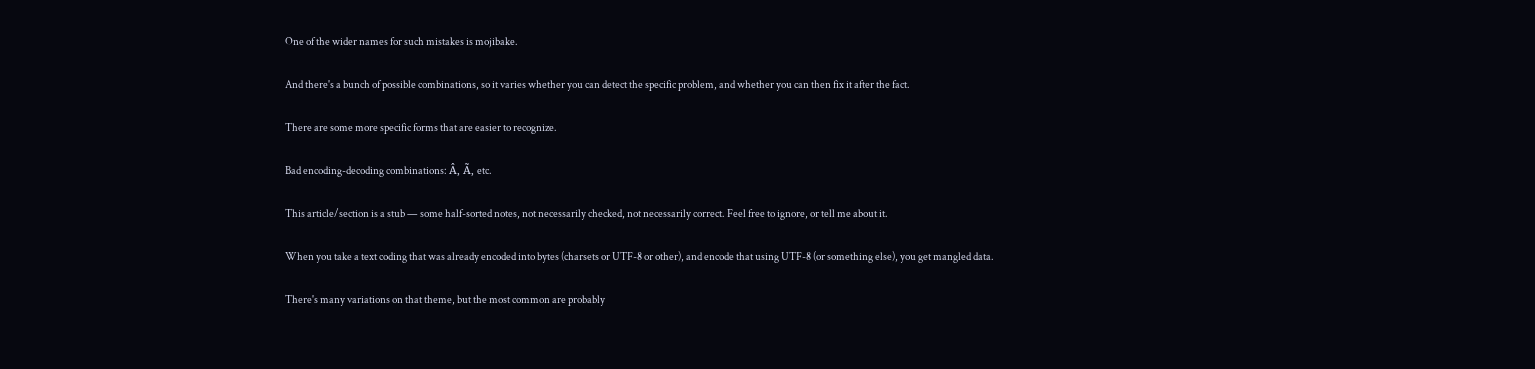One of the wider names for such mistakes is mojibake.

And there's a bunch of possible combinations, so it varies whether you can detect the specific problem, and whether you can then fix it after the fact.

There are some more specific forms that are easier to recognize.

Bad encoding-decoding combinations: Â, Ã, etc.

This article/section is a stub — some half-sorted notes, not necessarily checked, not necessarily correct. Feel free to ignore, or tell me about it.

When you take a text coding that was already encoded into bytes (charsets or UTF-8 or other), and encode that using UTF-8 (or something else), you get mangled data.

There's many variations on that theme, but the most common are probably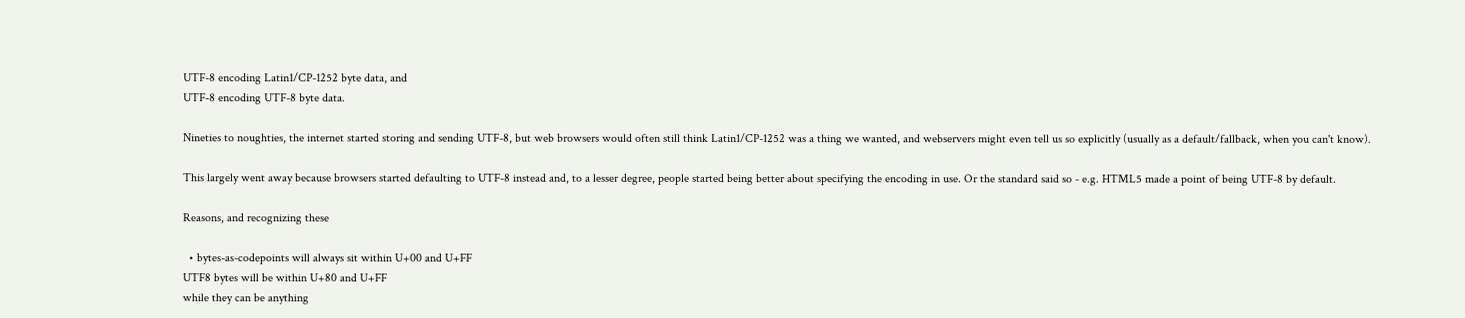UTF-8 encoding Latin1/CP-1252 byte data, and
UTF-8 encoding UTF-8 byte data.

Nineties to noughties, the internet started storing and sending UTF-8, but web browsers would often still think Latin1/CP-1252 was a thing we wanted, and webservers might even tell us so explicitly (usually as a default/fallback, when you can't know).

This largely went away because browsers started defaulting to UTF-8 instead and, to a lesser degree, people started being better about specifying the encoding in use. Or the standard said so - e.g. HTML5 made a point of being UTF-8 by default.

Reasons, and recognizing these

  • bytes-as-codepoints will always sit within U+00 and U+FF
UTF8 bytes will be within U+80 and U+FF
while they can be anything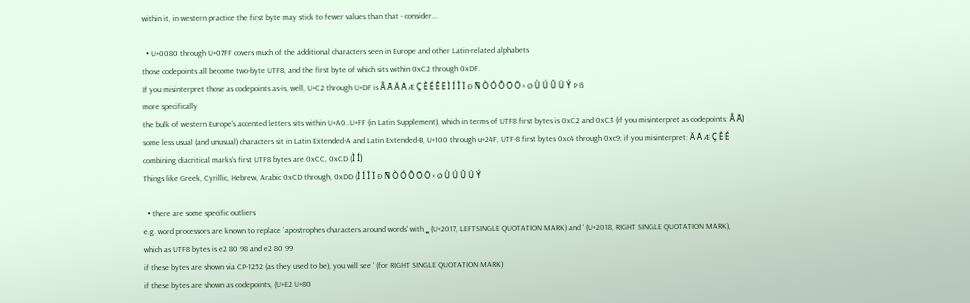within it, in western practice the first byte may stick to fewer values than that - consider...

  • U+0080 through U+07FF covers much of the additional characters seen in Europe and other Latin-related alphabets
those codepoints all become two-byte UTF8, and the first byte of which sits within 0xC2 through 0xDF.
If you misinterpret those as codepoints as-is, well, U+C2 through U+DF is Â Ã Ä Å Æ Ç È É Ê Ë Ì Í Î Ï Ð Ñ Ò Ó Ô Õ Ö × Ø Ù Ú Û Ü Ý Þ ß
more specifically
the bulk of western Europe's accented letters sits within U+A0..U+FF (in Latin Supplement), which in terms of UTF8 first bytes is 0xC2 and 0xC3 (if you misinterpret as codepoints: Â Ã)
some less usual (and unusual) characters sit in Latin Extended-A and Latin Extended-B, U+100 through u+24F, UTF-8 first bytes 0xc4 through 0xc9; if you misinterpret: Ä Å Æ Ç È É
combining diacritical marks's first UTF8 bytes are 0xCC, 0xCD (Ì Í)
Things like Greek, Cyrillic, Hebrew, Arabic 0xCD through, 0xDD (Ì Í Î Ï Ð Ñ Ò Ó Ô Õ Ö × Ø Ù Ú Û Ü Ý

  • there are some specific outliers
e.g. word processors are known to replace `apostrophes characters around words' with ‗ (U+2017, LEFTSINGLE QUOTATION MARK) and ‘ (U+2018, RIGHT SINGLE QUOTATION MARK),
which as UTF8 bytes is e2 80 98 and e2 80 99
if these bytes are shown via CP-1252 (as they used to be), you will see ’ (for RIGHT SINGLE QUOTATION MARK)
if these bytes are shown as codepoints, (U+E2 U+80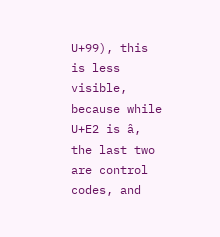U+99), this is less visible, because while U+E2 is â, the last two are control codes, and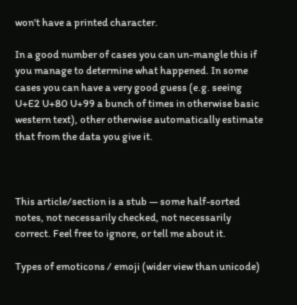won't have a printed character.

In a good number of cases you can un-mangle this if you manage to determine what happened. In some cases you can have a very good guess (e.g. seeing U+E2 U+80 U+99 a bunch of times in otherwise basic western text), other otherwise automatically estimate that from the data you give it.



This article/section is a stub — some half-sorted notes, not necessarily checked, not necessarily correct. Feel free to ignore, or tell me about it.

Types of emoticons / emoji (wider view than unicode)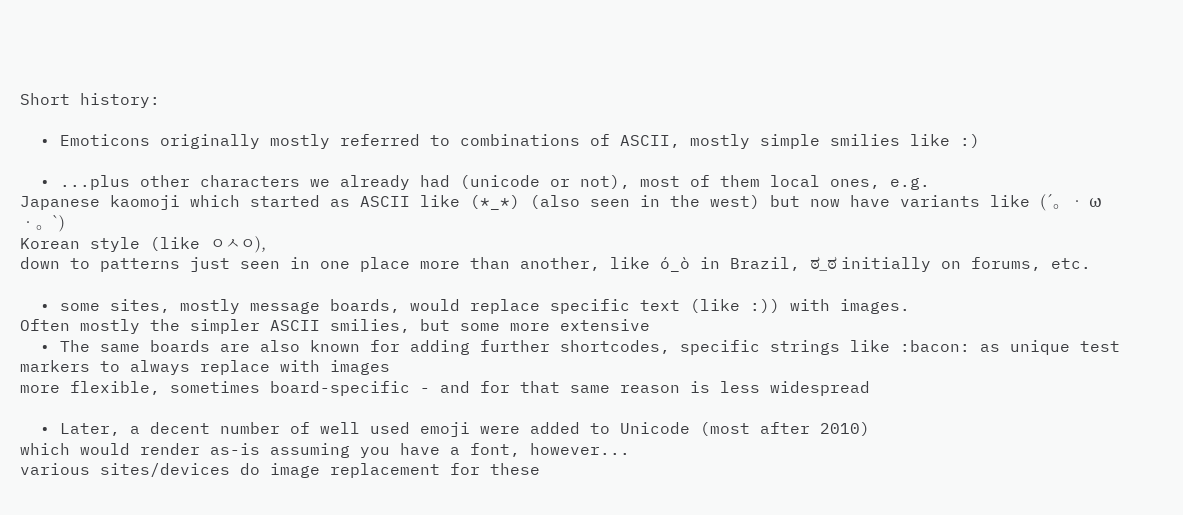Short history:

  • Emoticons originally mostly referred to combinations of ASCII, mostly simple smilies like :)

  • ...plus other characters we already had (unicode or not), most of them local ones, e.g.
Japanese kaomoji which started as ASCII like (*_*) (also seen in the west) but now have variants like (´。• ω •。`)
Korean style (like ㅇㅅㅇ),
down to patterns just seen in one place more than another, like ó_ò in Brazil, ಠ_ಠ initially on forums, etc.

  • some sites, mostly message boards, would replace specific text (like :)) with images.
Often mostly the simpler ASCII smilies, but some more extensive
  • The same boards are also known for adding further shortcodes, specific strings like :bacon: as unique test markers to always replace with images
more flexible, sometimes board-specific - and for that same reason is less widespread

  • Later, a decent number of well used emoji were added to Unicode (most after 2010)
which would render as-is assuming you have a font, however...
various sites/devices do image replacement for these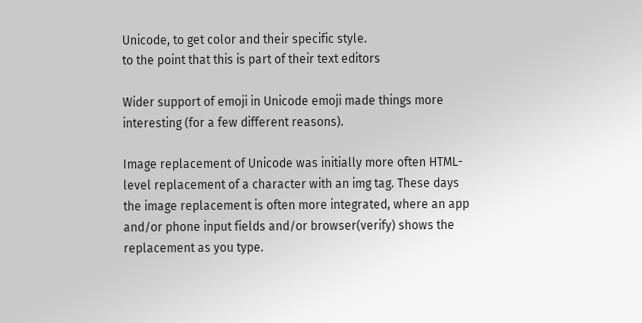Unicode, to get color and their specific style.
to the point that this is part of their text editors

Wider support of emoji in Unicode emoji made things more interesting (for a few different reasons).

Image replacement of Unicode was initially more often HTML-level replacement of a character with an img tag. These days the image replacement is often more integrated, where an app and/or phone input fields and/or browser(verify) shows the replacement as you type.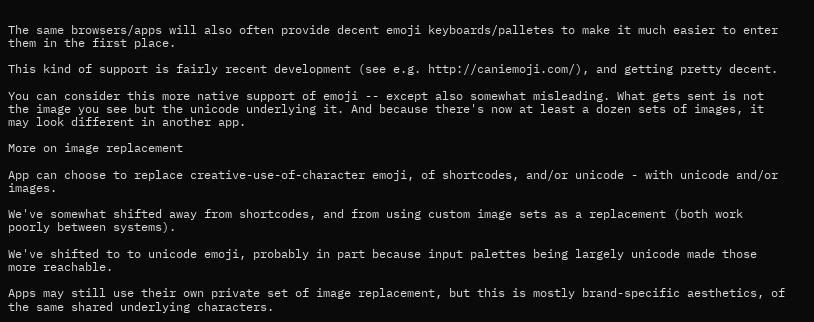The same browsers/apps will also often provide decent emoji keyboards/palletes to make it much easier to enter them in the first place.

This kind of support is fairly recent development (see e.g. http://caniemoji.com/), and getting pretty decent.

You can consider this more native support of emoji -- except also somewhat misleading. What gets sent is not the image you see but the unicode underlying it. And because there's now at least a dozen sets of images, it may look different in another app.

More on image replacement

App can choose to replace creative-use-of-character emoji, of shortcodes, and/or unicode - with unicode and/or images.

We've somewhat shifted away from shortcodes, and from using custom image sets as a replacement (both work poorly between systems).

We've shifted to to unicode emoji, probably in part because input palettes being largely unicode made those more reachable.

Apps may still use their own private set of image replacement, but this is mostly brand-specific aesthetics, of the same shared underlying characters.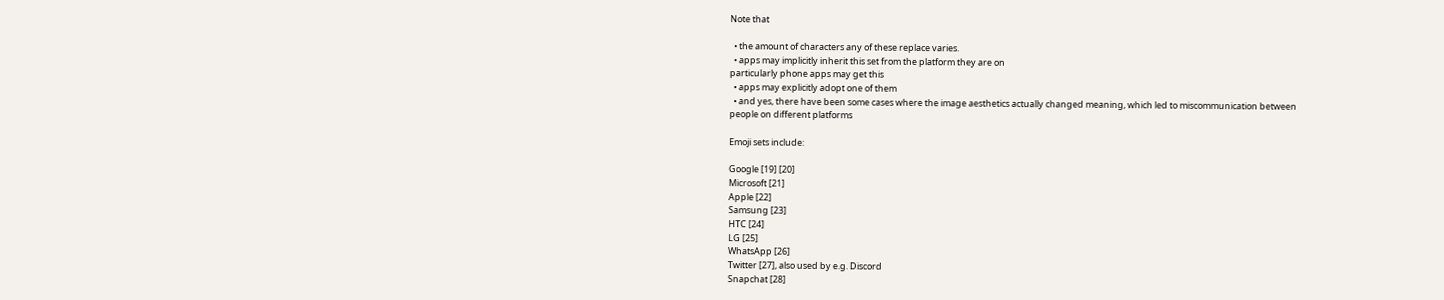Note that

  • the amount of characters any of these replace varies.
  • apps may implicitly inherit this set from the platform they are on
particularly phone apps may get this
  • apps may explicitly adopt one of them
  • and yes, there have been some cases where the image aesthetics actually changed meaning, which led to miscommunication between people on different platforms

Emoji sets include:

Google [19] [20]
Microsoft [21]
Apple [22]
Samsung [23]
HTC [24]
LG [25]
WhatsApp [26]
Twitter [27], also used by e.g. Discord
Snapchat [28]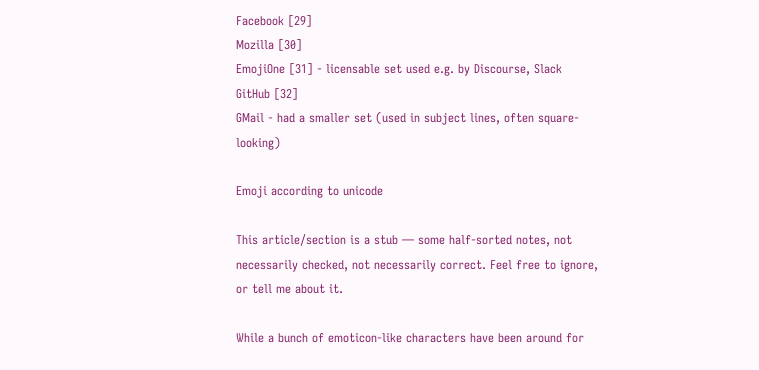Facebook [29]
Mozilla [30]
EmojiOne [31] - licensable set used e.g. by Discourse, Slack
GitHub [32]
GMail - had a smaller set (used in subject lines, often square-looking)

Emoji according to unicode

This article/section is a stub — some half-sorted notes, not necessarily checked, not necessarily correct. Feel free to ignore, or tell me about it.

While a bunch of emoticon-like characters have been around for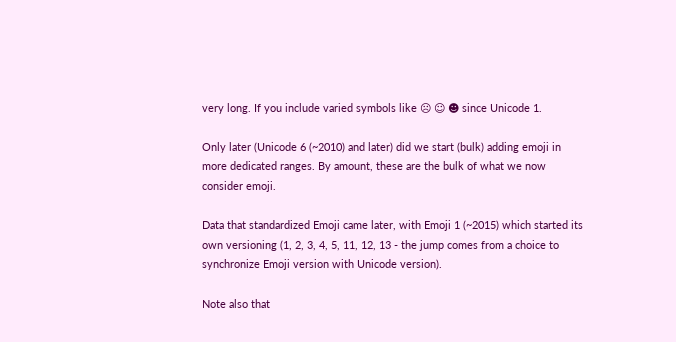very long. If you include varied symbols like ☹ ☺ ☻ since Unicode 1.

Only later (Unicode 6 (~2010) and later) did we start (bulk) adding emoji in more dedicated ranges. By amount, these are the bulk of what we now consider emoji.

Data that standardized Emoji came later, with Emoji 1 (~2015) which started its own versioning (1, 2, 3, 4, 5, 11, 12, 13 - the jump comes from a choice to synchronize Emoji version with Unicode version).

Note also that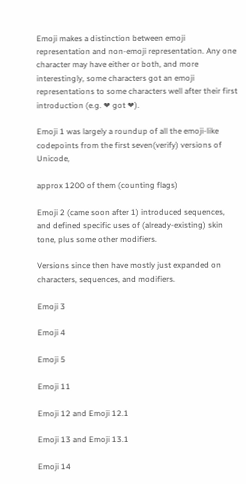Emoji makes a distinction between emoji representation and non-emoji representation. Any one character may have either or both, and more interestingly, some characters got an emoji representations to some characters well after their first introduction (e.g. ❤ got ❤).

Emoji 1 was largely a roundup of all the emoji-like codepoints from the first seven(verify) versions of Unicode,

approx 1200 of them (counting flags)

Emoji 2 (came soon after 1) introduced sequences, and defined specific uses of (already-existing) skin tone, plus some other modifiers.

Versions since then have mostly just expanded on characters, sequences, and modifiers.

Emoji 3

Emoji 4

Emoji 5

Emoji 11

Emoji 12 and Emoji 12.1

Emoji 13 and Emoji 13.1

Emoji 14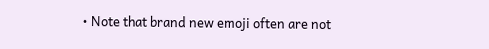• Note that brand new emoji often are not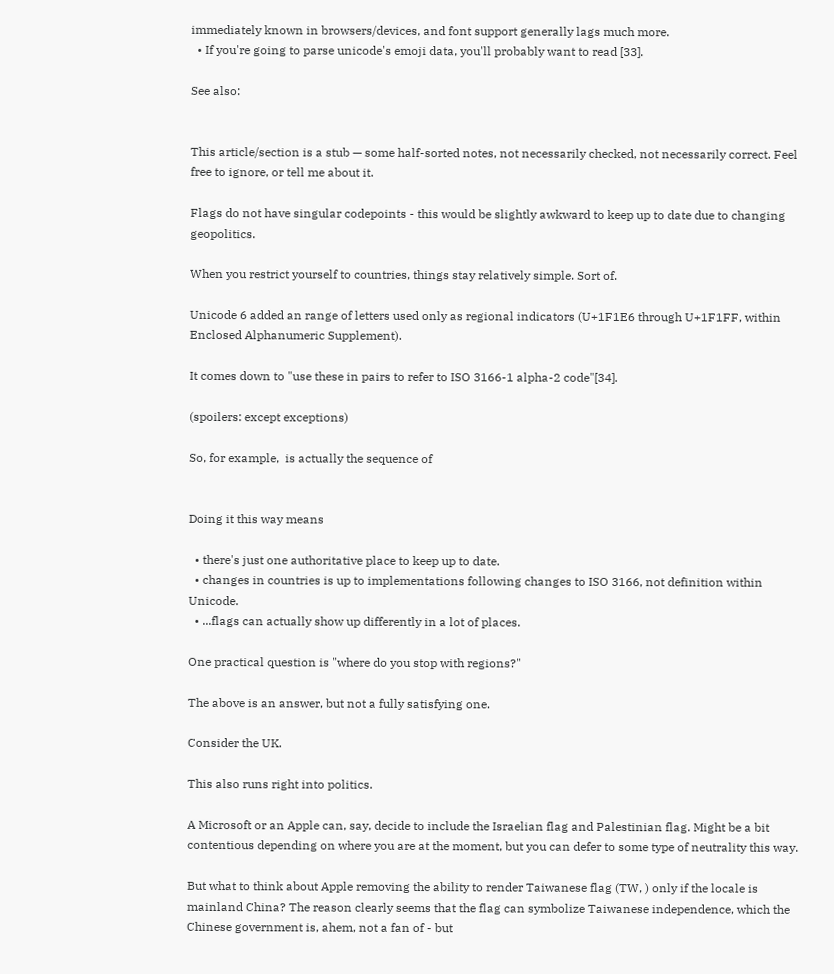immediately known in browsers/devices, and font support generally lags much more.
  • If you're going to parse unicode's emoji data, you'll probably want to read [33].

See also:


This article/section is a stub — some half-sorted notes, not necessarily checked, not necessarily correct. Feel free to ignore, or tell me about it.

Flags do not have singular codepoints - this would be slightly awkward to keep up to date due to changing geopolitics.

When you restrict yourself to countries, things stay relatively simple. Sort of.

Unicode 6 added an range of letters used only as regional indicators (U+1F1E6 through U+1F1FF, within Enclosed Alphanumeric Supplement).

It comes down to "use these in pairs to refer to ISO 3166-1 alpha-2 code"[34].

(spoilers: except exceptions)

So, for example,  is actually the sequence of


Doing it this way means

  • there's just one authoritative place to keep up to date.
  • changes in countries is up to implementations following changes to ISO 3166, not definition within Unicode.
  • ...flags can actually show up differently in a lot of places.

One practical question is "where do you stop with regions?"

The above is an answer, but not a fully satisfying one.

Consider the UK.

This also runs right into politics.

A Microsoft or an Apple can, say, decide to include the Israelian flag and Palestinian flag. Might be a bit contentious depending on where you are at the moment, but you can defer to some type of neutrality this way.

But what to think about Apple removing the ability to render Taiwanese flag (TW, ) only if the locale is mainland China? The reason clearly seems that the flag can symbolize Taiwanese independence, which the Chinese government is, ahem, not a fan of - but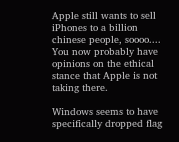Apple still wants to sell iPhones to a billion chinese people, soooo.... You now probably have opinions on the ethical stance that Apple is not taking there.

Windows seems to have specifically dropped flag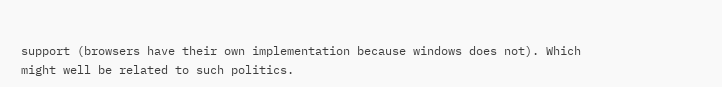support (browsers have their own implementation because windows does not). Which might well be related to such politics.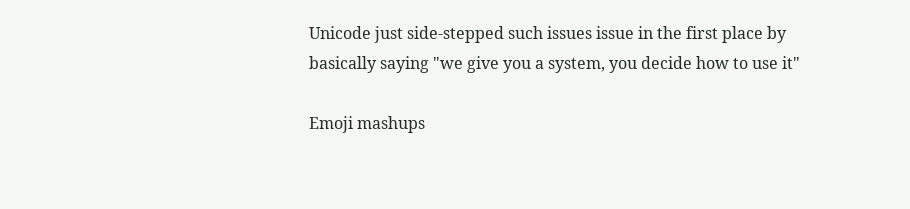Unicode just side-stepped such issues issue in the first place by basically saying "we give you a system, you decide how to use it"

Emoji mashups